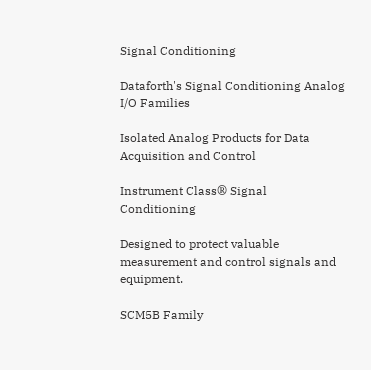Signal Conditioning

Dataforth's Signal Conditioning Analog I/O Families

Isolated Analog Products for Data Acquisition and Control

Instrument Class® Signal Conditioning

Designed to protect valuable measurement and control signals and equipment.

SCM5B Family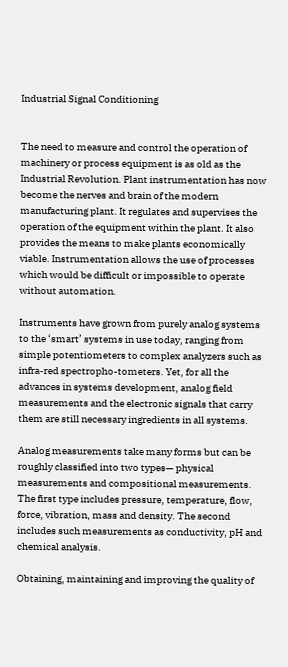Industrial Signal Conditioning


The need to measure and control the operation of machinery or process equipment is as old as the Industrial Revolution. Plant instrumentation has now become the nerves and brain of the modern manufacturing plant. It regulates and supervises the operation of the equipment within the plant. It also provides the means to make plants economically viable. Instrumentation allows the use of processes which would be difficult or impossible to operate without automation.

Instruments have grown from purely analog systems to the ‘smart’ systems in use today, ranging from simple potentiometers to complex analyzers such as infra-red spectropho-tometers. Yet, for all the advances in systems development, analog field measurements and the electronic signals that carry them are still necessary ingredients in all systems.

Analog measurements take many forms but can be roughly classified into two types— physical measurements and compositional measurements. The first type includes pressure, temperature, flow, force, vibration, mass and density. The second includes such measurements as conductivity, pH and chemical analysis.

Obtaining, maintaining and improving the quality of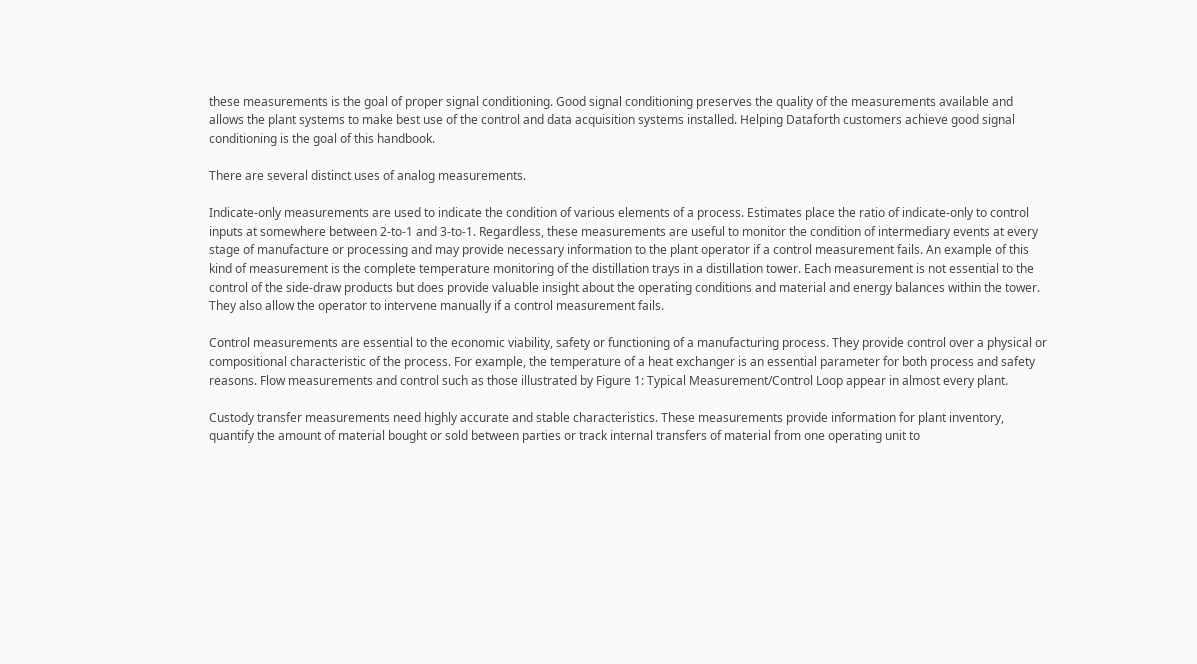these measurements is the goal of proper signal conditioning. Good signal conditioning preserves the quality of the measurements available and allows the plant systems to make best use of the control and data acquisition systems installed. Helping Dataforth customers achieve good signal conditioning is the goal of this handbook.

There are several distinct uses of analog measurements.

Indicate-only measurements are used to indicate the condition of various elements of a process. Estimates place the ratio of indicate-only to control inputs at somewhere between 2-to-1 and 3-to-1. Regardless, these measurements are useful to monitor the condition of intermediary events at every stage of manufacture or processing and may provide necessary information to the plant operator if a control measurement fails. An example of this kind of measurement is the complete temperature monitoring of the distillation trays in a distillation tower. Each measurement is not essential to the control of the side-draw products but does provide valuable insight about the operating conditions and material and energy balances within the tower. They also allow the operator to intervene manually if a control measurement fails.

Control measurements are essential to the economic viability, safety or functioning of a manufacturing process. They provide control over a physical or compositional characteristic of the process. For example, the temperature of a heat exchanger is an essential parameter for both process and safety reasons. Flow measurements and control such as those illustrated by Figure 1: Typical Measurement/Control Loop appear in almost every plant.

Custody transfer measurements need highly accurate and stable characteristics. These measurements provide information for plant inventory, quantify the amount of material bought or sold between parties or track internal transfers of material from one operating unit to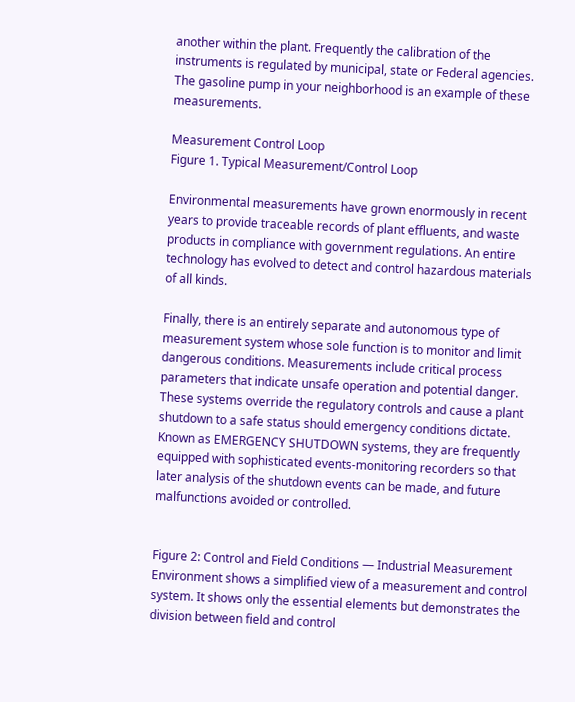another within the plant. Frequently the calibration of the instruments is regulated by municipal, state or Federal agencies. The gasoline pump in your neighborhood is an example of these measurements.

Measurement Control Loop
Figure 1. Typical Measurement/Control Loop

Environmental measurements have grown enormously in recent years to provide traceable records of plant effluents, and waste products in compliance with government regulations. An entire technology has evolved to detect and control hazardous materials of all kinds.

Finally, there is an entirely separate and autonomous type of measurement system whose sole function is to monitor and limit dangerous conditions. Measurements include critical process parameters that indicate unsafe operation and potential danger. These systems override the regulatory controls and cause a plant shutdown to a safe status should emergency conditions dictate. Known as EMERGENCY SHUTDOWN systems, they are frequently equipped with sophisticated events-monitoring recorders so that later analysis of the shutdown events can be made, and future malfunctions avoided or controlled.


Figure 2: Control and Field Conditions — Industrial Measurement Environment shows a simplified view of a measurement and control system. It shows only the essential elements but demonstrates the division between field and control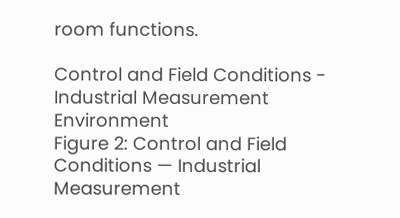room functions.

Control and Field Conditions - Industrial Measurement Environment
Figure 2: Control and Field Conditions — Industrial Measurement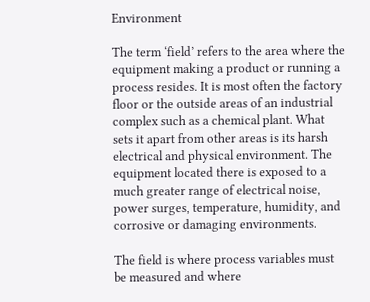Environment

The term ‘field’ refers to the area where the equipment making a product or running a process resides. It is most often the factory floor or the outside areas of an industrial complex such as a chemical plant. What sets it apart from other areas is its harsh electrical and physical environment. The equipment located there is exposed to a much greater range of electrical noise, power surges, temperature, humidity, and corrosive or damaging environments.

The field is where process variables must be measured and where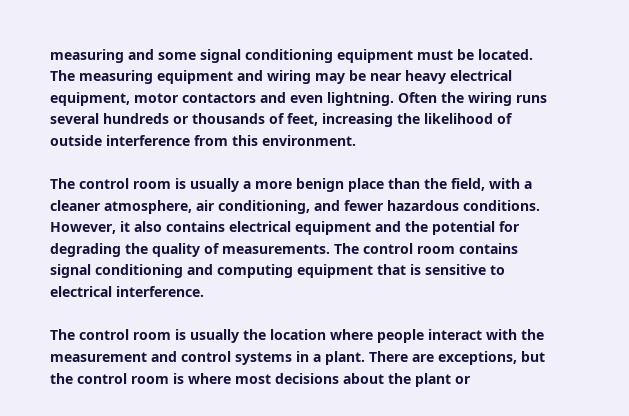measuring and some signal conditioning equipment must be located. The measuring equipment and wiring may be near heavy electrical equipment, motor contactors and even lightning. Often the wiring runs several hundreds or thousands of feet, increasing the likelihood of outside interference from this environment.

The control room is usually a more benign place than the field, with a cleaner atmosphere, air conditioning, and fewer hazardous conditions. However, it also contains electrical equipment and the potential for degrading the quality of measurements. The control room contains signal conditioning and computing equipment that is sensitive to electrical interference.

The control room is usually the location where people interact with the measurement and control systems in a plant. There are exceptions, but the control room is where most decisions about the plant or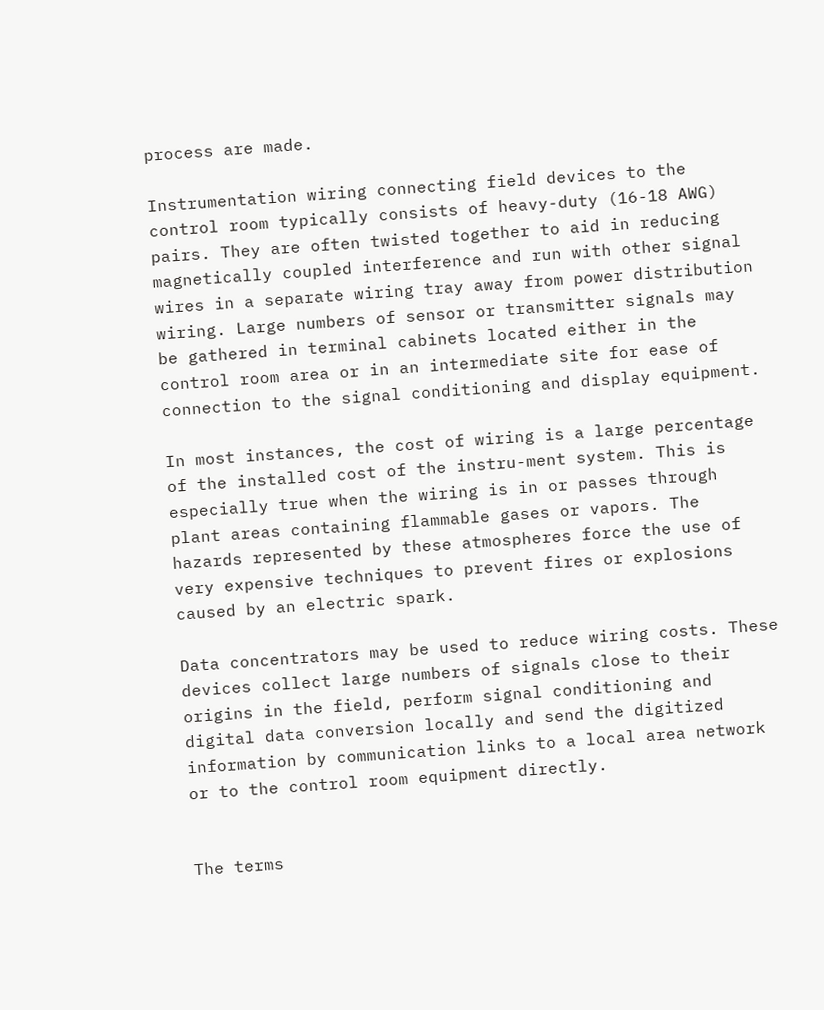process are made.

Instrumentation wiring connecting field devices to the control room typically consists of heavy-duty (16-18 AWG) pairs. They are often twisted together to aid in reducing magnetically coupled interference and run with other signal wires in a separate wiring tray away from power distribution wiring. Large numbers of sensor or transmitter signals may be gathered in terminal cabinets located either in the control room area or in an intermediate site for ease of connection to the signal conditioning and display equipment.

In most instances, the cost of wiring is a large percentage of the installed cost of the instru-ment system. This is especially true when the wiring is in or passes through plant areas containing flammable gases or vapors. The hazards represented by these atmospheres force the use of very expensive techniques to prevent fires or explosions caused by an electric spark.

Data concentrators may be used to reduce wiring costs. These devices collect large numbers of signals close to their origins in the field, perform signal conditioning and digital data conversion locally and send the digitized information by communication links to a local area network or to the control room equipment directly.


The terms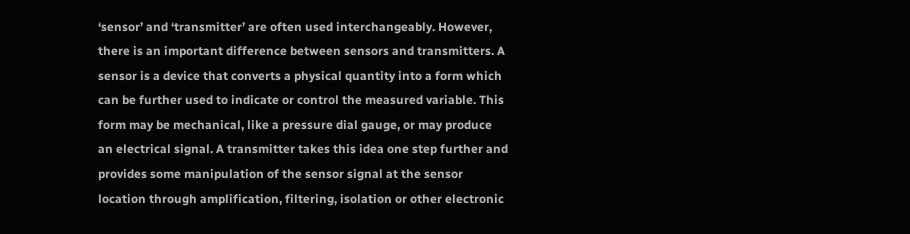‘sensor’ and ‘transmitter’ are often used interchangeably. However, there is an important difference between sensors and transmitters. A sensor is a device that converts a physical quantity into a form which can be further used to indicate or control the measured variable. This form may be mechanical, like a pressure dial gauge, or may produce an electrical signal. A transmitter takes this idea one step further and provides some manipulation of the sensor signal at the sensor location through amplification, filtering, isolation or other electronic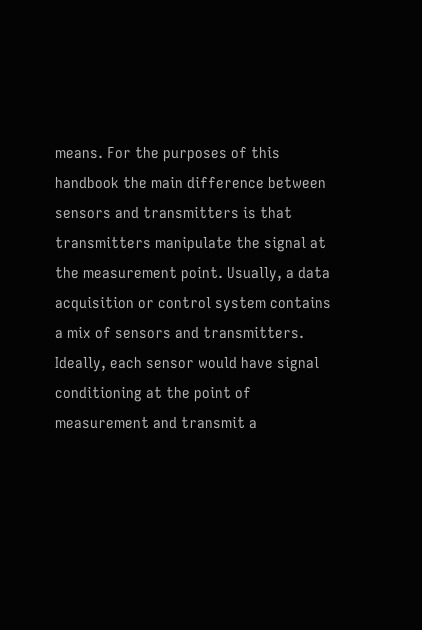means. For the purposes of this handbook the main difference between sensors and transmitters is that transmitters manipulate the signal at the measurement point. Usually, a data acquisition or control system contains a mix of sensors and transmitters. Ideally, each sensor would have signal conditioning at the point of measurement and transmit a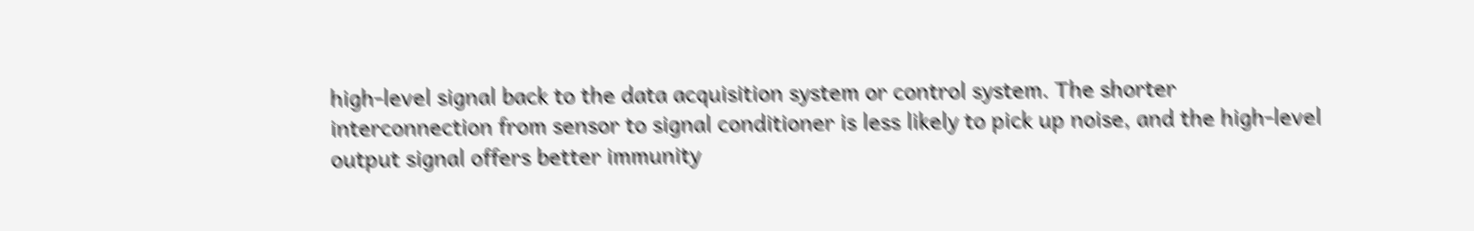high-level signal back to the data acquisition system or control system. The shorter interconnection from sensor to signal conditioner is less likely to pick up noise, and the high-level output signal offers better immunity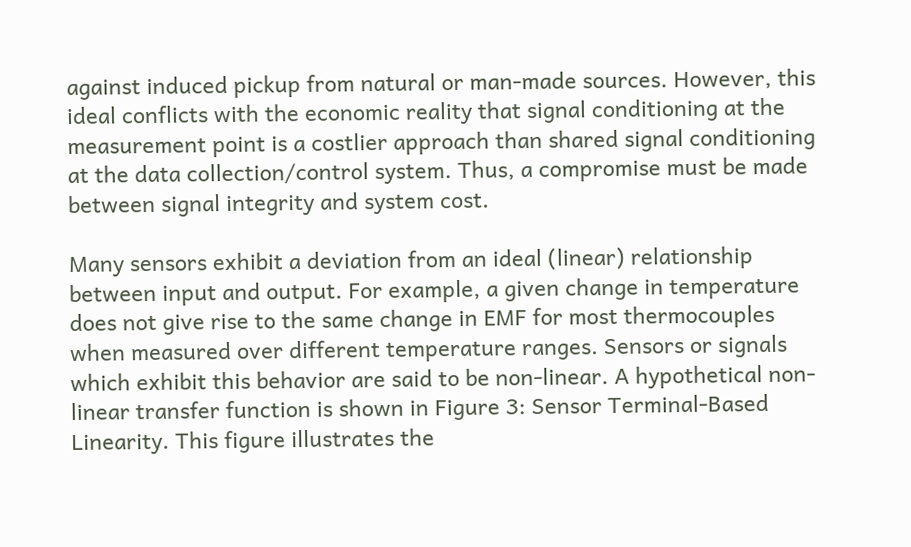against induced pickup from natural or man-made sources. However, this ideal conflicts with the economic reality that signal conditioning at the measurement point is a costlier approach than shared signal conditioning at the data collection/control system. Thus, a compromise must be made between signal integrity and system cost.

Many sensors exhibit a deviation from an ideal (linear) relationship between input and output. For example, a given change in temperature does not give rise to the same change in EMF for most thermocouples when measured over different temperature ranges. Sensors or signals which exhibit this behavior are said to be non-linear. A hypothetical non-linear transfer function is shown in Figure 3: Sensor Terminal-Based Linearity. This figure illustrates the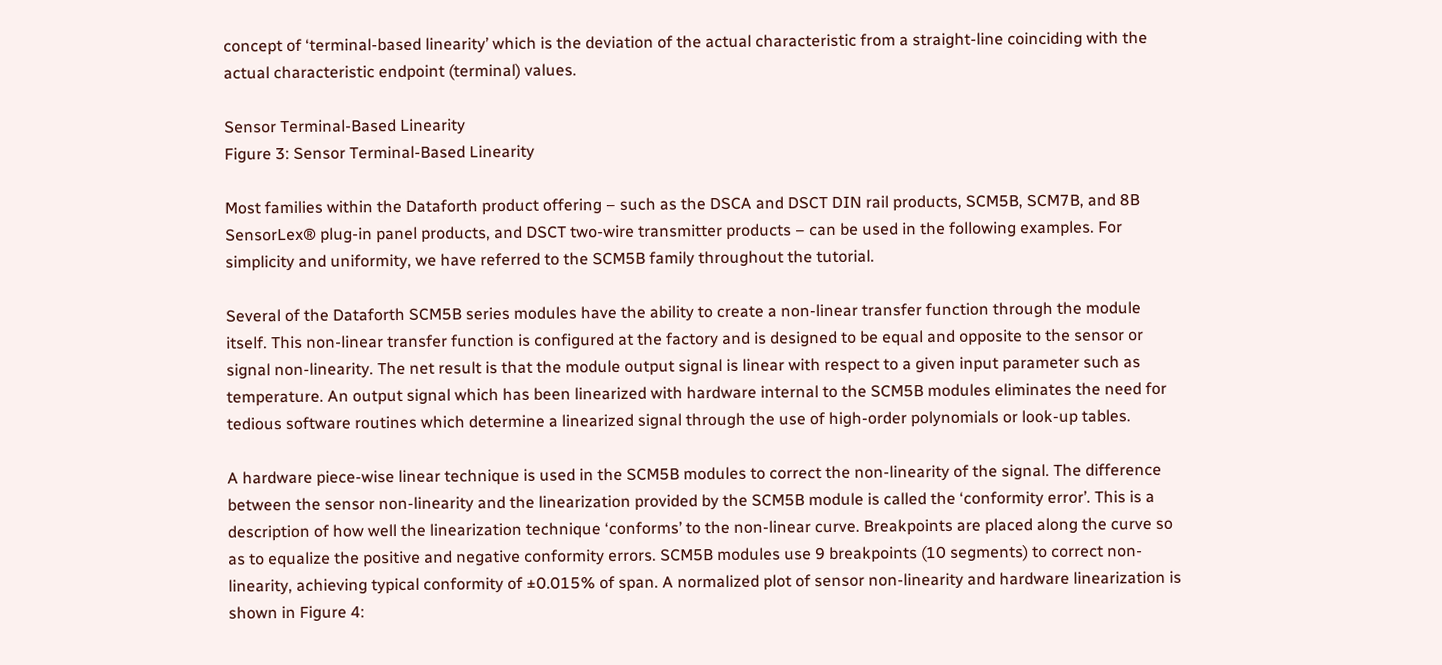concept of ‘terminal-based linearity’ which is the deviation of the actual characteristic from a straight-line coinciding with the actual characteristic endpoint (terminal) values.

Sensor Terminal-Based Linearity
Figure 3: Sensor Terminal-Based Linearity

Most families within the Dataforth product offering – such as the DSCA and DSCT DIN rail products, SCM5B, SCM7B, and 8B SensorLex® plug-in panel products, and DSCT two-wire transmitter products – can be used in the following examples. For simplicity and uniformity, we have referred to the SCM5B family throughout the tutorial.

Several of the Dataforth SCM5B series modules have the ability to create a non-linear transfer function through the module itself. This non-linear transfer function is configured at the factory and is designed to be equal and opposite to the sensor or signal non-linearity. The net result is that the module output signal is linear with respect to a given input parameter such as temperature. An output signal which has been linearized with hardware internal to the SCM5B modules eliminates the need for tedious software routines which determine a linearized signal through the use of high-order polynomials or look-up tables.

A hardware piece-wise linear technique is used in the SCM5B modules to correct the non-linearity of the signal. The difference between the sensor non-linearity and the linearization provided by the SCM5B module is called the ‘conformity error’. This is a description of how well the linearization technique ‘conforms’ to the non-linear curve. Breakpoints are placed along the curve so as to equalize the positive and negative conformity errors. SCM5B modules use 9 breakpoints (10 segments) to correct non-linearity, achieving typical conformity of ±0.015% of span. A normalized plot of sensor non-linearity and hardware linearization is shown in Figure 4: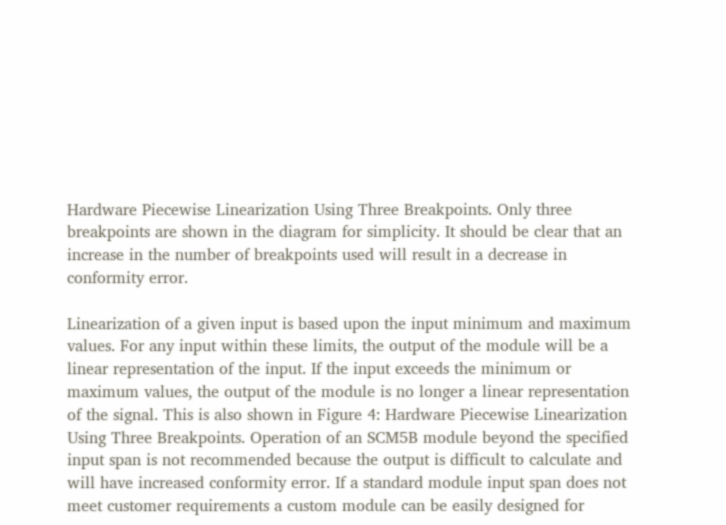Hardware Piecewise Linearization Using Three Breakpoints. Only three breakpoints are shown in the diagram for simplicity. It should be clear that an increase in the number of breakpoints used will result in a decrease in conformity error.

Linearization of a given input is based upon the input minimum and maximum values. For any input within these limits, the output of the module will be a linear representation of the input. If the input exceeds the minimum or maximum values, the output of the module is no longer a linear representation of the signal. This is also shown in Figure 4: Hardware Piecewise Linearization Using Three Breakpoints. Operation of an SCM5B module beyond the specified input span is not recommended because the output is difficult to calculate and will have increased conformity error. If a standard module input span does not meet customer requirements a custom module can be easily designed for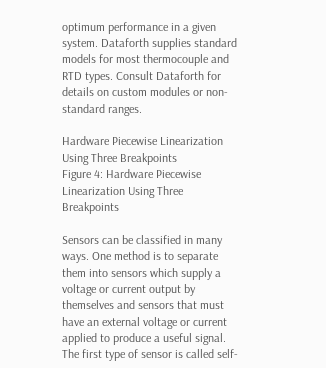optimum performance in a given system. Dataforth supplies standard models for most thermocouple and RTD types. Consult Dataforth for details on custom modules or non-standard ranges.

Hardware Piecewise Linearization Using Three Breakpoints
Figure 4: Hardware Piecewise Linearization Using Three Breakpoints

Sensors can be classified in many ways. One method is to separate them into sensors which supply a voltage or current output by themselves and sensors that must have an external voltage or current applied to produce a useful signal. The first type of sensor is called self-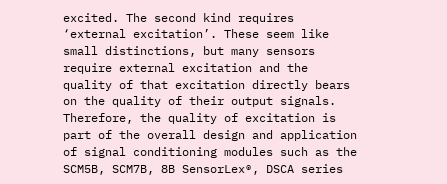excited. The second kind requires ‘external excitation’. These seem like small distinctions, but many sensors require external excitation and the quality of that excitation directly bears on the quality of their output signals. Therefore, the quality of excitation is part of the overall design and application of signal conditioning modules such as the SCM5B, SCM7B, 8B SensorLex®, DSCA series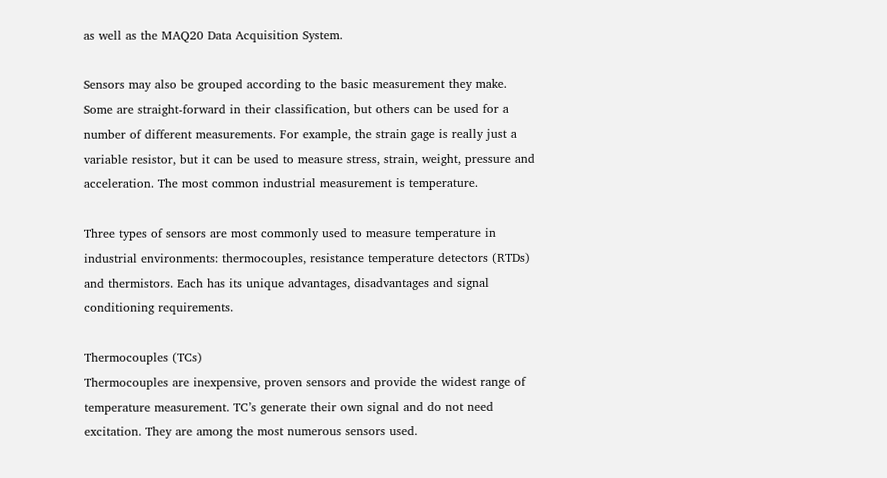as well as the MAQ20 Data Acquisition System.

Sensors may also be grouped according to the basic measurement they make. Some are straight-forward in their classification, but others can be used for a number of different measurements. For example, the strain gage is really just a variable resistor, but it can be used to measure stress, strain, weight, pressure and acceleration. The most common industrial measurement is temperature.

Three types of sensors are most commonly used to measure temperature in industrial environments: thermocouples, resistance temperature detectors (RTDs) and thermistors. Each has its unique advantages, disadvantages and signal conditioning requirements.

Thermocouples (TCs)
Thermocouples are inexpensive, proven sensors and provide the widest range of temperature measurement. TC’s generate their own signal and do not need excitation. They are among the most numerous sensors used.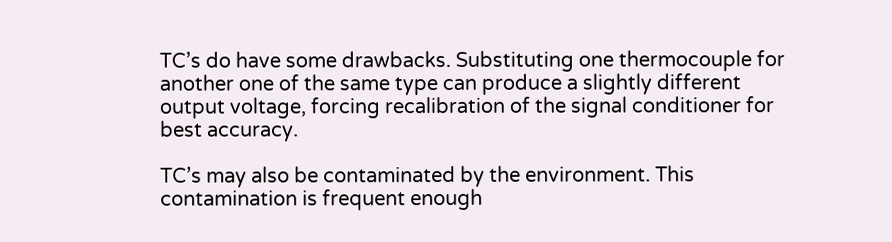TC’s do have some drawbacks. Substituting one thermocouple for another one of the same type can produce a slightly different output voltage, forcing recalibration of the signal conditioner for best accuracy.

TC’s may also be contaminated by the environment. This contamination is frequent enough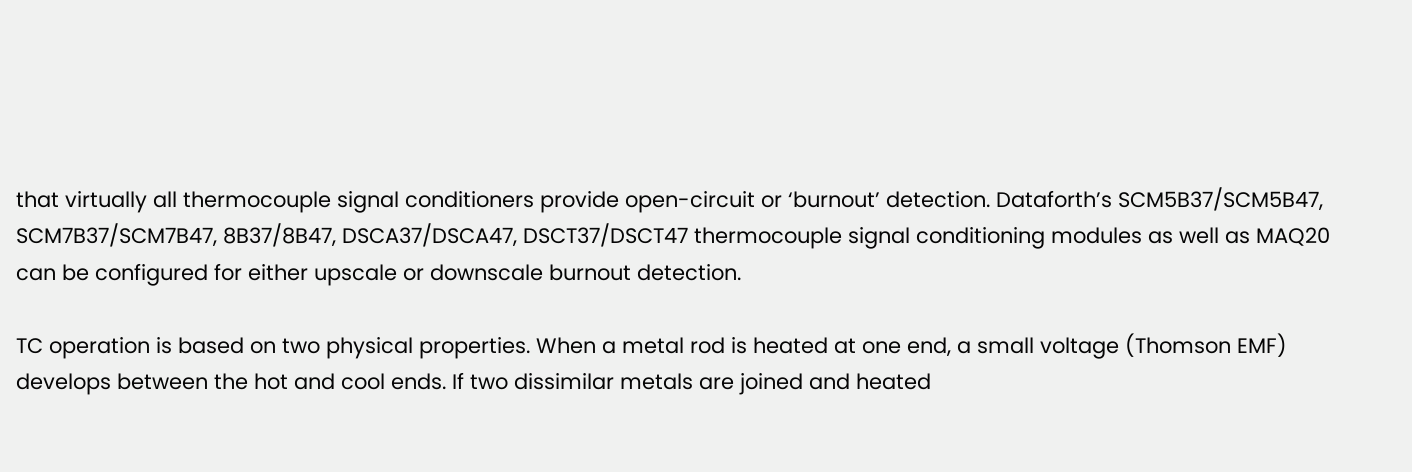that virtually all thermocouple signal conditioners provide open-circuit or ‘burnout’ detection. Dataforth’s SCM5B37/SCM5B47, SCM7B37/SCM7B47, 8B37/8B47, DSCA37/DSCA47, DSCT37/DSCT47 thermocouple signal conditioning modules as well as MAQ20 can be configured for either upscale or downscale burnout detection.

TC operation is based on two physical properties. When a metal rod is heated at one end, a small voltage (Thomson EMF) develops between the hot and cool ends. If two dissimilar metals are joined and heated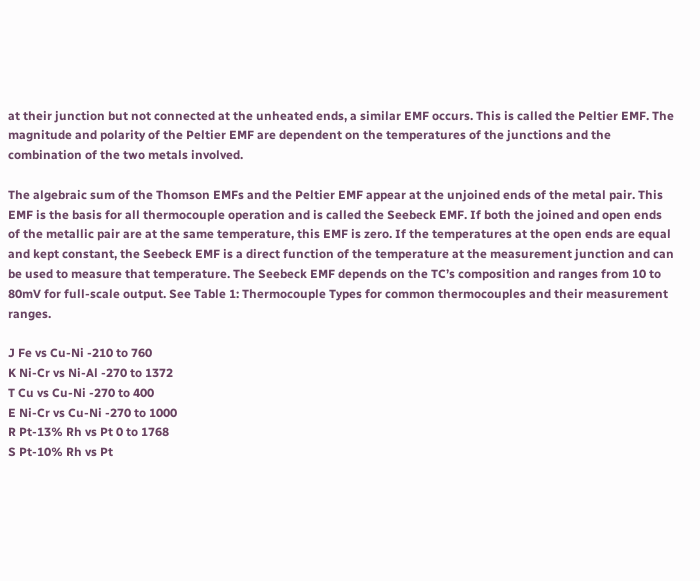at their junction but not connected at the unheated ends, a similar EMF occurs. This is called the Peltier EMF. The magnitude and polarity of the Peltier EMF are dependent on the temperatures of the junctions and the combination of the two metals involved.

The algebraic sum of the Thomson EMFs and the Peltier EMF appear at the unjoined ends of the metal pair. This EMF is the basis for all thermocouple operation and is called the Seebeck EMF. If both the joined and open ends of the metallic pair are at the same temperature, this EMF is zero. If the temperatures at the open ends are equal and kept constant, the Seebeck EMF is a direct function of the temperature at the measurement junction and can be used to measure that temperature. The Seebeck EMF depends on the TC’s composition and ranges from 10 to 80mV for full-scale output. See Table 1: Thermocouple Types for common thermocouples and their measurement ranges.

J Fe vs Cu-Ni -210 to 760
K Ni-Cr vs Ni-Al -270 to 1372
T Cu vs Cu-Ni -270 to 400
E Ni-Cr vs Cu-Ni -270 to 1000
R Pt-13% Rh vs Pt 0 to 1768
S Pt-10% Rh vs Pt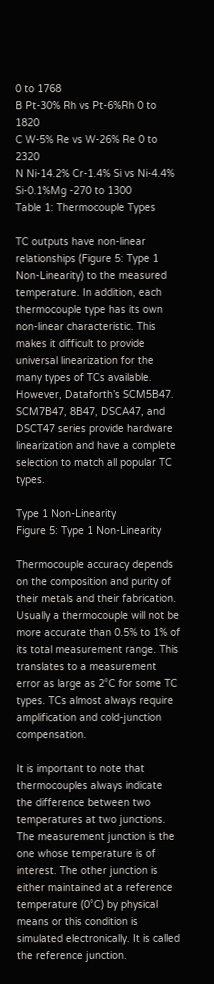0 to 1768
B Pt-30% Rh vs Pt-6%Rh 0 to 1820
C W-5% Re vs W-26% Re 0 to 2320
N Ni-14.2% Cr-1.4% Si vs Ni-4.4% Si-0.1%Mg -270 to 1300
Table 1: Thermocouple Types

TC outputs have non-linear relationships (Figure 5: Type 1 Non-Linearity) to the measured temperature. In addition, each thermocouple type has its own non-linear characteristic. This makes it difficult to provide universal linearization for the many types of TCs available. However, Dataforth’s SCM5B47. SCM7B47, 8B47, DSCA47, and DSCT47 series provide hardware linearization and have a complete selection to match all popular TC types.

Type 1 Non-Linearity
Figure 5: Type 1 Non-Linearity

Thermocouple accuracy depends on the composition and purity of their metals and their fabrication. Usually a thermocouple will not be more accurate than 0.5% to 1% of its total measurement range. This translates to a measurement error as large as 2°C for some TC types. TCs almost always require amplification and cold-junction compensation.

It is important to note that thermocouples always indicate the difference between two temperatures at two junctions. The measurement junction is the one whose temperature is of interest. The other junction is either maintained at a reference temperature (0°C) by physical means or this condition is simulated electronically. It is called the reference junction.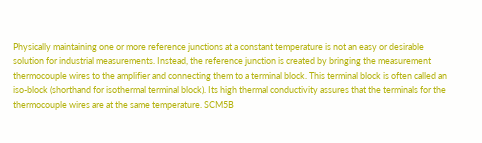Physically maintaining one or more reference junctions at a constant temperature is not an easy or desirable solution for industrial measurements. Instead, the reference junction is created by bringing the measurement thermocouple wires to the amplifier and connecting them to a terminal block. This terminal block is often called an iso-block (shorthand for isothermal terminal block). Its high thermal conductivity assures that the terminals for the thermocouple wires are at the same temperature. SCM5B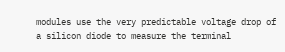modules use the very predictable voltage drop of a silicon diode to measure the terminal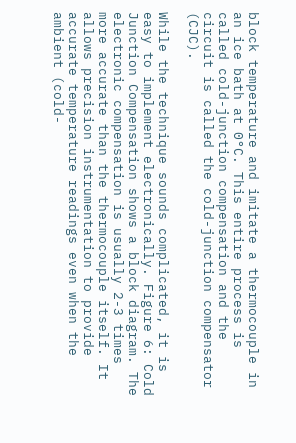block temperature and imitate a thermocouple in an ice bath at 0°C. This entire process is called cold-junction compensation and the circuit is called the cold-junction compensator (CJC).

While the technique sounds complicated, it is easy to implement electronically. Figure 6: Cold Junction Compensation shows a block diagram. The electronic compensation is usually 2-3 times more accurate than the thermocouple itself. It allows precision instrumentation to provide accurate temperature readings even when the ambient (cold-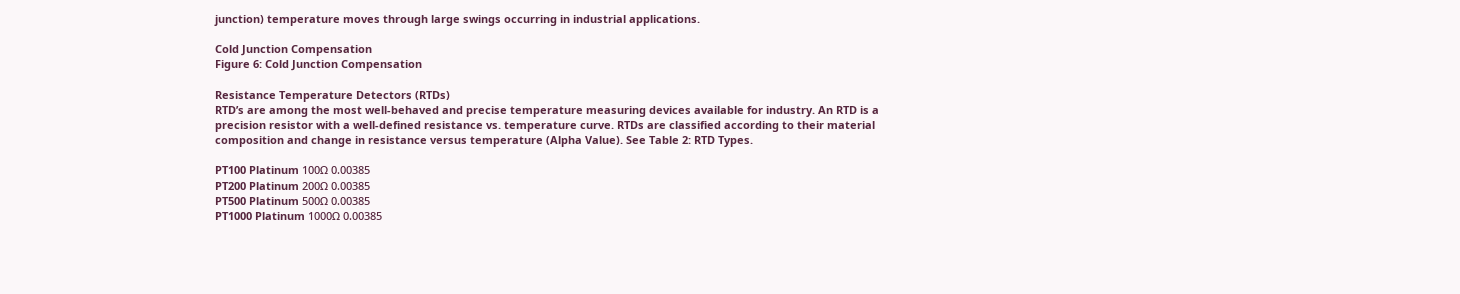junction) temperature moves through large swings occurring in industrial applications.

Cold Junction Compensation
Figure 6: Cold Junction Compensation

Resistance Temperature Detectors (RTDs)
RTD’s are among the most well-behaved and precise temperature measuring devices available for industry. An RTD is a precision resistor with a well-defined resistance vs. temperature curve. RTDs are classified according to their material composition and change in resistance versus temperature (Alpha Value). See Table 2: RTD Types.

PT100 Platinum 100Ω 0.00385
PT200 Platinum 200Ω 0.00385
PT500 Platinum 500Ω 0.00385
PT1000 Platinum 1000Ω 0.00385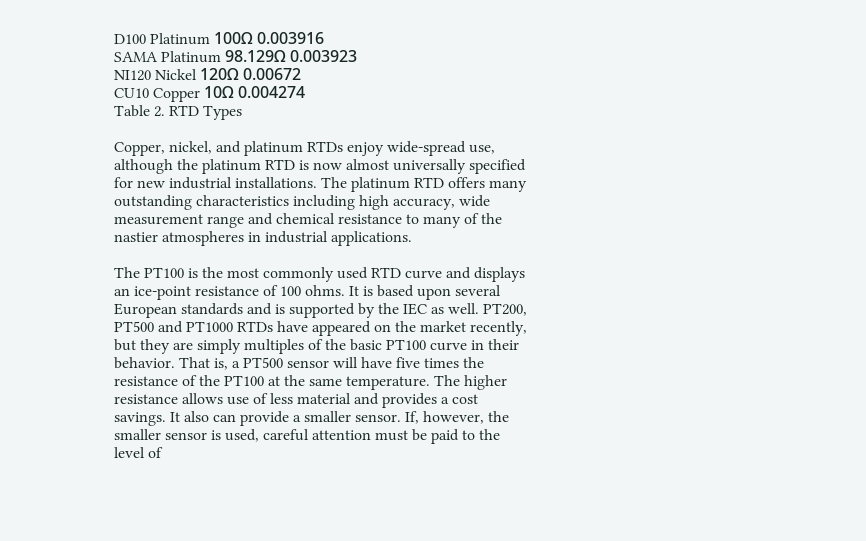D100 Platinum 100Ω 0.003916
SAMA Platinum 98.129Ω 0.003923
NI120 Nickel 120Ω 0.00672
CU10 Copper 10Ω 0.004274
Table 2. RTD Types

Copper, nickel, and platinum RTDs enjoy wide-spread use, although the platinum RTD is now almost universally specified for new industrial installations. The platinum RTD offers many outstanding characteristics including high accuracy, wide measurement range and chemical resistance to many of the nastier atmospheres in industrial applications.

The PT100 is the most commonly used RTD curve and displays an ice-point resistance of 100 ohms. It is based upon several European standards and is supported by the IEC as well. PT200, PT500 and PT1000 RTDs have appeared on the market recently, but they are simply multiples of the basic PT100 curve in their behavior. That is, a PT500 sensor will have five times the resistance of the PT100 at the same temperature. The higher resistance allows use of less material and provides a cost savings. It also can provide a smaller sensor. If, however, the smaller sensor is used, careful attention must be paid to the level of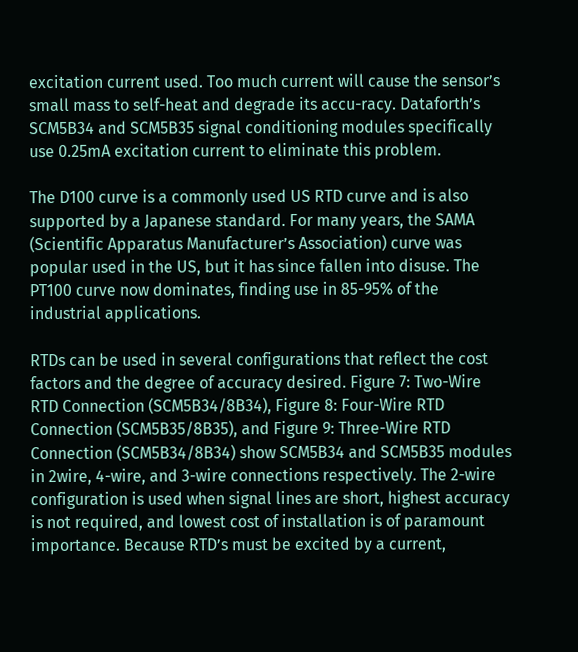excitation current used. Too much current will cause the sensor’s small mass to self-heat and degrade its accu-racy. Dataforth’s SCM5B34 and SCM5B35 signal conditioning modules specifically use 0.25mA excitation current to eliminate this problem.

The D100 curve is a commonly used US RTD curve and is also supported by a Japanese standard. For many years, the SAMA (Scientific Apparatus Manufacturer’s Association) curve was popular used in the US, but it has since fallen into disuse. The PT100 curve now dominates, finding use in 85-95% of the industrial applications.

RTDs can be used in several configurations that reflect the cost factors and the degree of accuracy desired. Figure 7: Two-Wire RTD Connection (SCM5B34/8B34), Figure 8: Four-Wire RTD Connection (SCM5B35/8B35), and Figure 9: Three-Wire RTD Connection (SCM5B34/8B34) show SCM5B34 and SCM5B35 modules in 2wire, 4-wire, and 3-wire connections respectively. The 2-wire configuration is used when signal lines are short, highest accuracy is not required, and lowest cost of installation is of paramount importance. Because RTD’s must be excited by a current,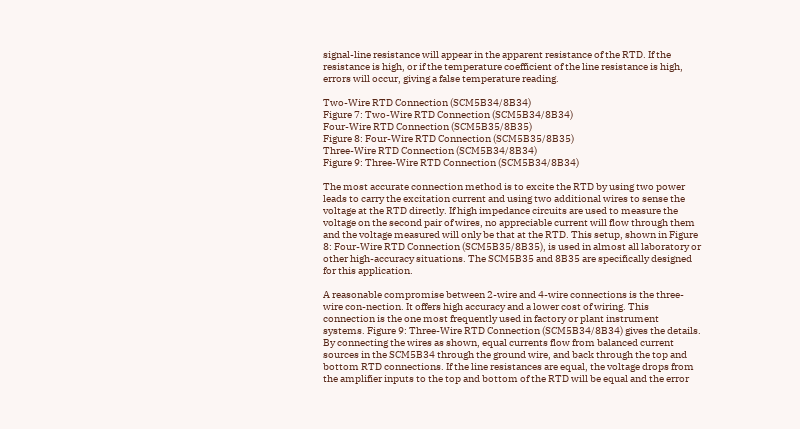signal-line resistance will appear in the apparent resistance of the RTD. If the resistance is high, or if the temperature coefficient of the line resistance is high, errors will occur, giving a false temperature reading.

Two-Wire RTD Connection (SCM5B34/8B34)
Figure 7: Two-Wire RTD Connection (SCM5B34/8B34)
Four-Wire RTD Connection (SCM5B35/8B35)
Figure 8: Four-Wire RTD Connection (SCM5B35/8B35)
Three-Wire RTD Connection (SCM5B34/8B34)
Figure 9: Three-Wire RTD Connection (SCM5B34/8B34)

The most accurate connection method is to excite the RTD by using two power leads to carry the excitation current and using two additional wires to sense the voltage at the RTD directly. If high impedance circuits are used to measure the voltage on the second pair of wires, no appreciable current will flow through them and the voltage measured will only be that at the RTD. This setup, shown in Figure 8: Four-Wire RTD Connection (SCM5B35/8B35), is used in almost all laboratory or other high-accuracy situations. The SCM5B35 and 8B35 are specifically designed for this application.

A reasonable compromise between 2-wire and 4-wire connections is the three-wire con-nection. It offers high accuracy and a lower cost of wiring. This connection is the one most frequently used in factory or plant instrument systems. Figure 9: Three-Wire RTD Connection (SCM5B34/8B34) gives the details. By connecting the wires as shown, equal currents flow from balanced current sources in the SCM5B34 through the ground wire, and back through the top and bottom RTD connections. If the line resistances are equal, the voltage drops from the amplifier inputs to the top and bottom of the RTD will be equal and the error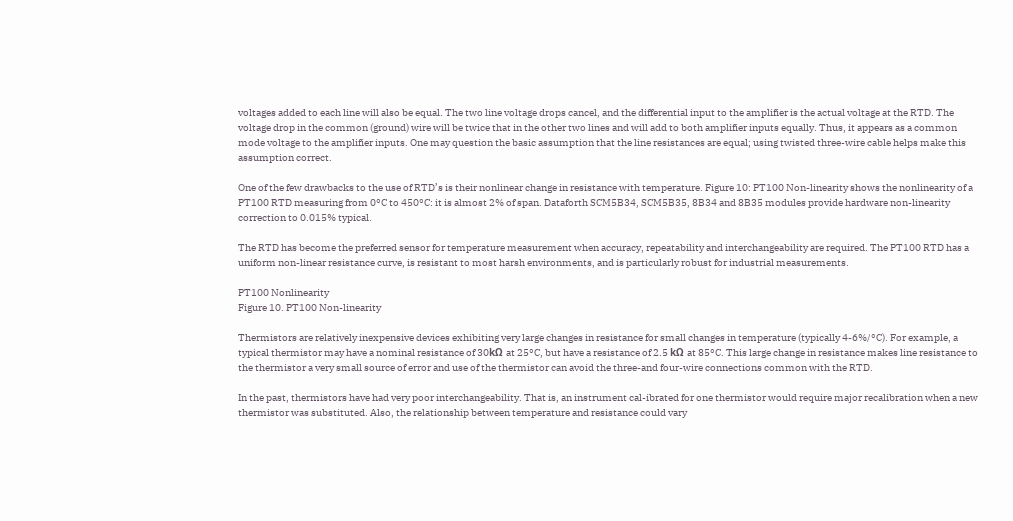voltages added to each line will also be equal. The two line voltage drops cancel, and the differential input to the amplifier is the actual voltage at the RTD. The voltage drop in the common (ground) wire will be twice that in the other two lines and will add to both amplifier inputs equally. Thus, it appears as a common mode voltage to the amplifier inputs. One may question the basic assumption that the line resistances are equal; using twisted three-wire cable helps make this assumption correct.

One of the few drawbacks to the use of RTD’s is their nonlinear change in resistance with temperature. Figure 10: PT100 Non-linearity shows the nonlinearity of a PT100 RTD measuring from 0°C to 450°C: it is almost 2% of span. Dataforth SCM5B34, SCM5B35, 8B34 and 8B35 modules provide hardware non-linearity correction to 0.015% typical.

The RTD has become the preferred sensor for temperature measurement when accuracy, repeatability and interchangeability are required. The PT100 RTD has a uniform non-linear resistance curve, is resistant to most harsh environments, and is particularly robust for industrial measurements.

PT100 Nonlinearity
Figure 10. PT100 Non-linearity

Thermistors are relatively inexpensive devices exhibiting very large changes in resistance for small changes in temperature (typically 4-6%/°C). For example, a typical thermistor may have a nominal resistance of 30kΩ at 25°C, but have a resistance of 2.5 kΩ at 85°C. This large change in resistance makes line resistance to the thermistor a very small source of error and use of the thermistor can avoid the three-and four-wire connections common with the RTD.

In the past, thermistors have had very poor interchangeability. That is, an instrument cal-ibrated for one thermistor would require major recalibration when a new thermistor was substituted. Also, the relationship between temperature and resistance could vary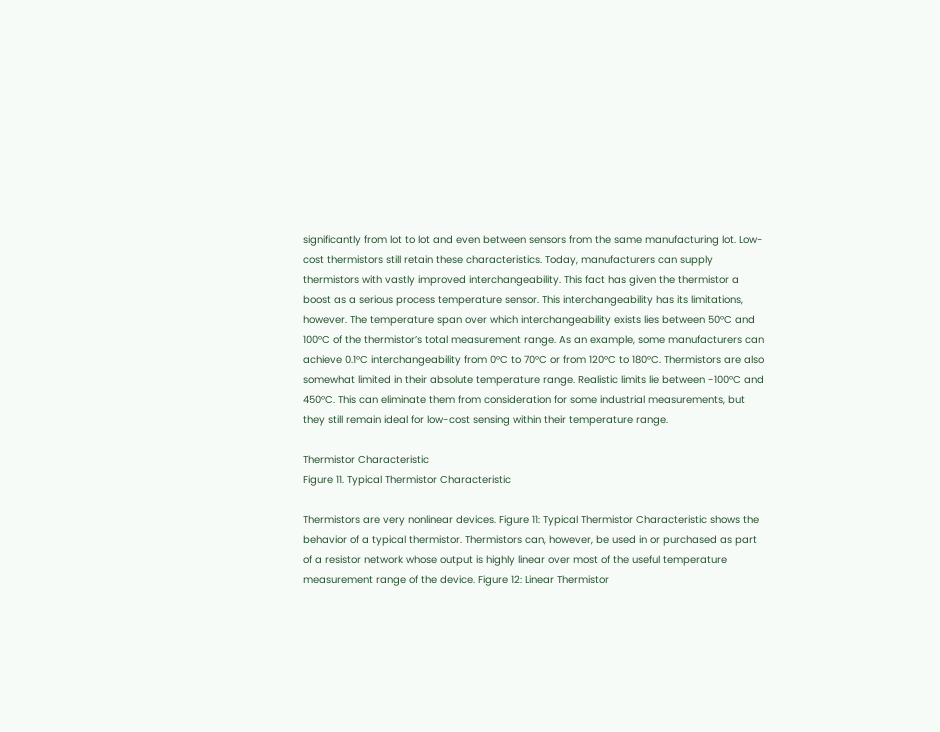significantly from lot to lot and even between sensors from the same manufacturing lot. Low-cost thermistors still retain these characteristics. Today, manufacturers can supply thermistors with vastly improved interchangeability. This fact has given the thermistor a boost as a serious process temperature sensor. This interchangeability has its limitations, however. The temperature span over which interchangeability exists lies between 50°C and 100°C of the thermistor’s total measurement range. As an example, some manufacturers can achieve 0.1°C interchangeability from 0°C to 70°C or from 120°C to 180°C. Thermistors are also somewhat limited in their absolute temperature range. Realistic limits lie between -100°C and 450°C. This can eliminate them from consideration for some industrial measurements, but they still remain ideal for low-cost sensing within their temperature range.

Thermistor Characteristic
Figure 11. Typical Thermistor Characteristic

Thermistors are very nonlinear devices. Figure 11: Typical Thermistor Characteristic shows the behavior of a typical thermistor. Thermistors can, however, be used in or purchased as part of a resistor network whose output is highly linear over most of the useful temperature measurement range of the device. Figure 12: Linear Thermistor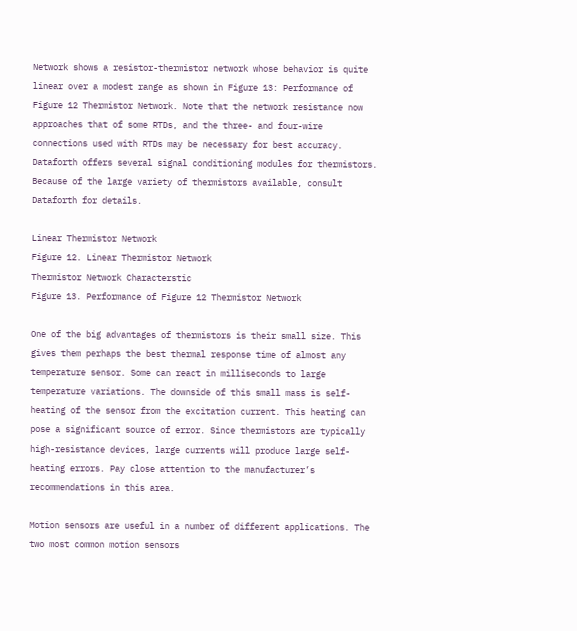Network shows a resistor-thermistor network whose behavior is quite linear over a modest range as shown in Figure 13: Performance of Figure 12 Thermistor Network. Note that the network resistance now approaches that of some RTDs, and the three- and four-wire connections used with RTDs may be necessary for best accuracy. Dataforth offers several signal conditioning modules for thermistors. Because of the large variety of thermistors available, consult Dataforth for details.

Linear Thermistor Network
Figure 12. Linear Thermistor Network
Thermistor Network Characterstic
Figure 13. Performance of Figure 12 Thermistor Network

One of the big advantages of thermistors is their small size. This gives them perhaps the best thermal response time of almost any temperature sensor. Some can react in milliseconds to large temperature variations. The downside of this small mass is self-heating of the sensor from the excitation current. This heating can pose a significant source of error. Since thermistors are typically high-resistance devices, large currents will produce large self-heating errors. Pay close attention to the manufacturer’s recommendations in this area.

Motion sensors are useful in a number of different applications. The two most common motion sensors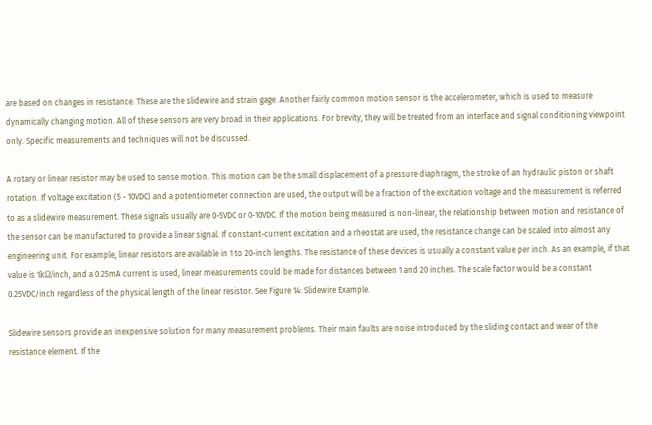are based on changes in resistance. These are the slidewire and strain gage. Another fairly common motion sensor is the accelerometer, which is used to measure dynamically changing motion. All of these sensors are very broad in their applications. For brevity, they will be treated from an interface and signal conditioning viewpoint only. Specific measurements and techniques will not be discussed.

A rotary or linear resistor may be used to sense motion. This motion can be the small displacement of a pressure diaphragm, the stroke of an hydraulic piston or shaft rotation. If voltage excitation (5 - 10VDC) and a potentiometer connection are used, the output will be a fraction of the excitation voltage and the measurement is referred to as a slidewire measurement. These signals usually are 0-5VDC or 0-10VDC. If the motion being measured is non-linear, the relationship between motion and resistance of the sensor can be manufactured to provide a linear signal. If constant-current excitation and a rheostat are used, the resistance change can be scaled into almost any engineering unit. For example, linear resistors are available in 1 to 20-inch lengths. The resistance of these devices is usually a constant value per inch. As an example, if that value is 1kΩ/inch, and a 0.25mA current is used, linear measurements could be made for distances between 1 and 20 inches. The scale factor would be a constant 0.25VDC/inch regardless of the physical length of the linear resistor. See Figure 14: Slidewire Example.

Slidewire sensors provide an inexpensive solution for many measurement problems. Their main faults are noise introduced by the sliding contact and wear of the resistance element. If the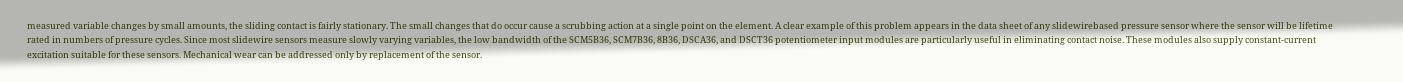measured variable changes by small amounts, the sliding contact is fairly stationary. The small changes that do occur cause a scrubbing action at a single point on the element. A clear example of this problem appears in the data sheet of any slidewirebased pressure sensor where the sensor will be lifetime rated in numbers of pressure cycles. Since most slidewire sensors measure slowly varying variables, the low bandwidth of the SCM5B36, SCM7B36, 8B36, DSCA36, and DSCT36 potentiometer input modules are particularly useful in eliminating contact noise. These modules also supply constant-current excitation suitable for these sensors. Mechanical wear can be addressed only by replacement of the sensor.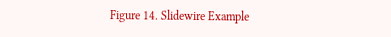Figure 14. Slidewire Example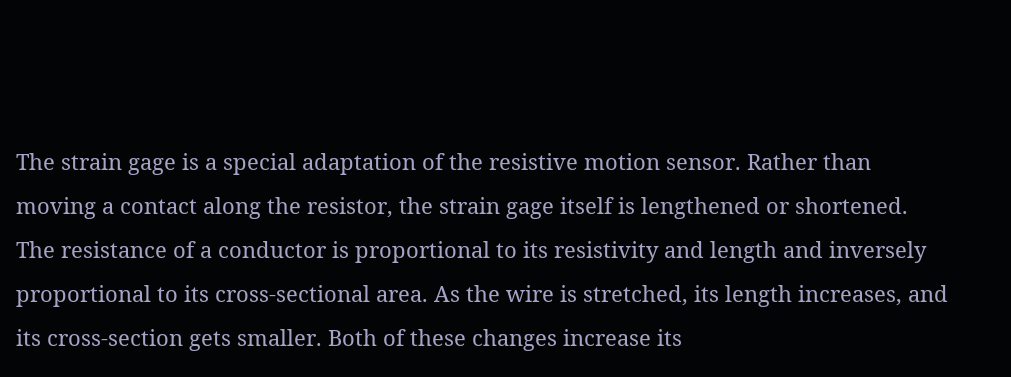The strain gage is a special adaptation of the resistive motion sensor. Rather than moving a contact along the resistor, the strain gage itself is lengthened or shortened. The resistance of a conductor is proportional to its resistivity and length and inversely proportional to its cross-sectional area. As the wire is stretched, its length increases, and its cross-section gets smaller. Both of these changes increase its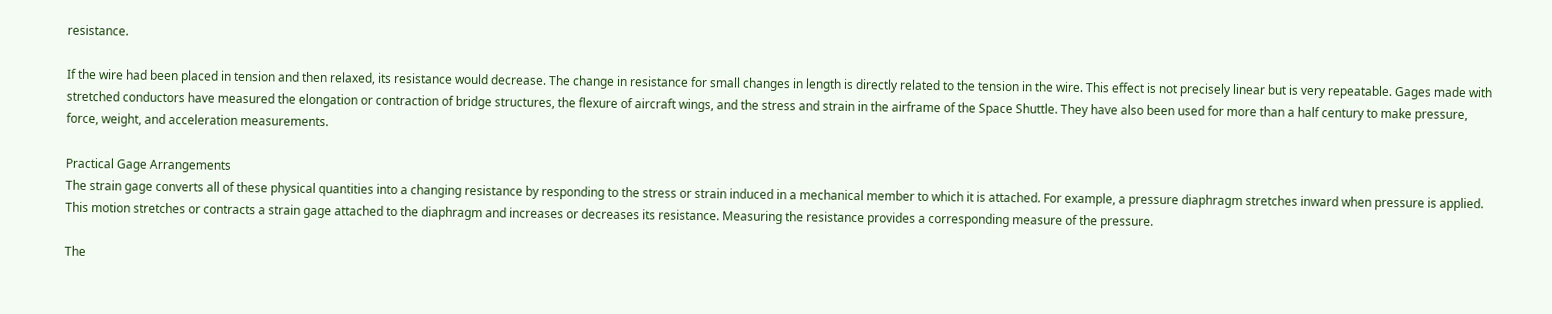resistance.

If the wire had been placed in tension and then relaxed, its resistance would decrease. The change in resistance for small changes in length is directly related to the tension in the wire. This effect is not precisely linear but is very repeatable. Gages made with stretched conductors have measured the elongation or contraction of bridge structures, the flexure of aircraft wings, and the stress and strain in the airframe of the Space Shuttle. They have also been used for more than a half century to make pressure, force, weight, and acceleration measurements.

Practical Gage Arrangements
The strain gage converts all of these physical quantities into a changing resistance by responding to the stress or strain induced in a mechanical member to which it is attached. For example, a pressure diaphragm stretches inward when pressure is applied. This motion stretches or contracts a strain gage attached to the diaphragm and increases or decreases its resistance. Measuring the resistance provides a corresponding measure of the pressure.

The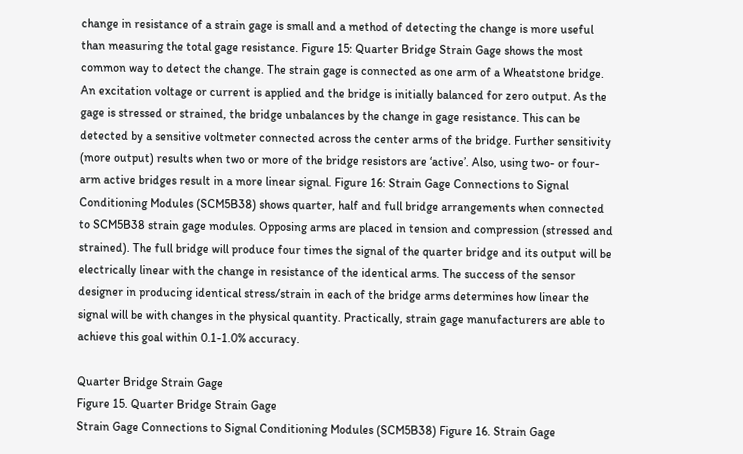change in resistance of a strain gage is small and a method of detecting the change is more useful than measuring the total gage resistance. Figure 15: Quarter Bridge Strain Gage shows the most common way to detect the change. The strain gage is connected as one arm of a Wheatstone bridge. An excitation voltage or current is applied and the bridge is initially balanced for zero output. As the gage is stressed or strained, the bridge unbalances by the change in gage resistance. This can be detected by a sensitive voltmeter connected across the center arms of the bridge. Further sensitivity (more output) results when two or more of the bridge resistors are ‘active’. Also, using two- or four-arm active bridges result in a more linear signal. Figure 16: Strain Gage Connections to Signal Conditioning Modules (SCM5B38) shows quarter, half and full bridge arrangements when connected to SCM5B38 strain gage modules. Opposing arms are placed in tension and compression (stressed and strained). The full bridge will produce four times the signal of the quarter bridge and its output will be electrically linear with the change in resistance of the identical arms. The success of the sensor designer in producing identical stress/strain in each of the bridge arms determines how linear the signal will be with changes in the physical quantity. Practically, strain gage manufacturers are able to achieve this goal within 0.1-1.0% accuracy.

Quarter Bridge Strain Gage
Figure 15. Quarter Bridge Strain Gage
Strain Gage Connections to Signal Conditioning Modules (SCM5B38) Figure 16. Strain Gage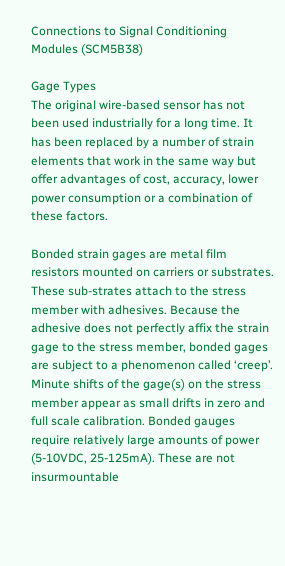Connections to Signal Conditioning Modules (SCM5B38)

Gage Types
The original wire-based sensor has not been used industrially for a long time. It has been replaced by a number of strain elements that work in the same way but offer advantages of cost, accuracy, lower power consumption or a combination of these factors.

Bonded strain gages are metal film resistors mounted on carriers or substrates. These sub-strates attach to the stress member with adhesives. Because the adhesive does not perfectly affix the strain gage to the stress member, bonded gages are subject to a phenomenon called ‘creep’. Minute shifts of the gage(s) on the stress member appear as small drifts in zero and full scale calibration. Bonded gauges require relatively large amounts of power (5-10VDC, 25-125mA). These are not insurmountable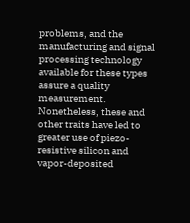problems, and the manufacturing and signal processing technology available for these types assure a quality measurement. Nonetheless, these and other traits have led to greater use of piezo-resistive silicon and vapor-deposited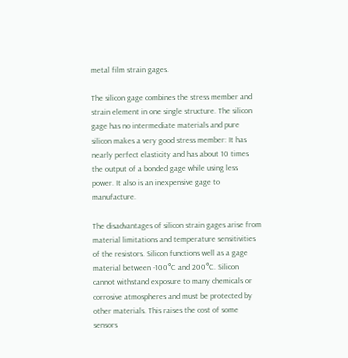metal film strain gages.

The silicon gage combines the stress member and strain element in one single structure. The silicon gage has no intermediate materials and pure silicon makes a very good stress member: It has nearly perfect elasticity and has about 10 times the output of a bonded gage while using less power. It also is an inexpensive gage to manufacture.

The disadvantages of silicon strain gages arise from material limitations and temperature sensitivities of the resistors. Silicon functions well as a gage material between -100°C and 200°C. Silicon cannot withstand exposure to many chemicals or corrosive atmospheres and must be protected by other materials. This raises the cost of some sensors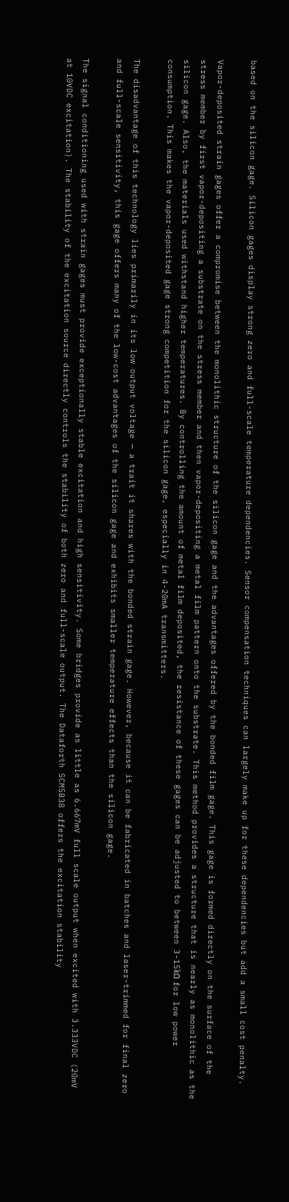based on the silicon gage. Silicon gages display strong zero and full-scale temperature dependencies. Sensor compensation techniques can largely make up for these dependencies but add a small cost penalty.

Vapor-deposited strain gages offer a compromise between the monolithic structure of the silicon gage and the advantages offered by the bonded film gage. This gage is formed directly on the surface of the stress member by first vapor-depositing a substrate on the stress member and then vapor-depositing a metal film pattern onto the substrate. This method provides a structure that is nearly as monolithic as the silicon gage. Also, the materials used withstand higher temperatures. By controlling the amount of metal film deposited, the resistance of these gages can be adjusted to between 3-15kΩ for low power consumption. This makes the vapor-deposited gage strong competition for the silicon gage, especially in 4-20mA transmitters.

The disadvantage of this technology lies primarily in its low output voltage — a trait it shares with the bonded strain gage. However, because it can be fabricated in batches and laser-trimmed for final zero and full-scale sensitivity, this gage offers many of the low-cost advantages of the silicon gage and exhibits smaller temperature effects than the silicon gage.

The signal conditioning used with strain gages must provide exceptionally stable excitation and high sensitivity. Some bridges provide as little as 6.667mV full scale output when excited with 3.333VDC (20mV at 10VDC excitation). The stability of the excitation source directly controls the stability of both zero and full-scale output. The Dataforth SCM5B38 offers the excitation stability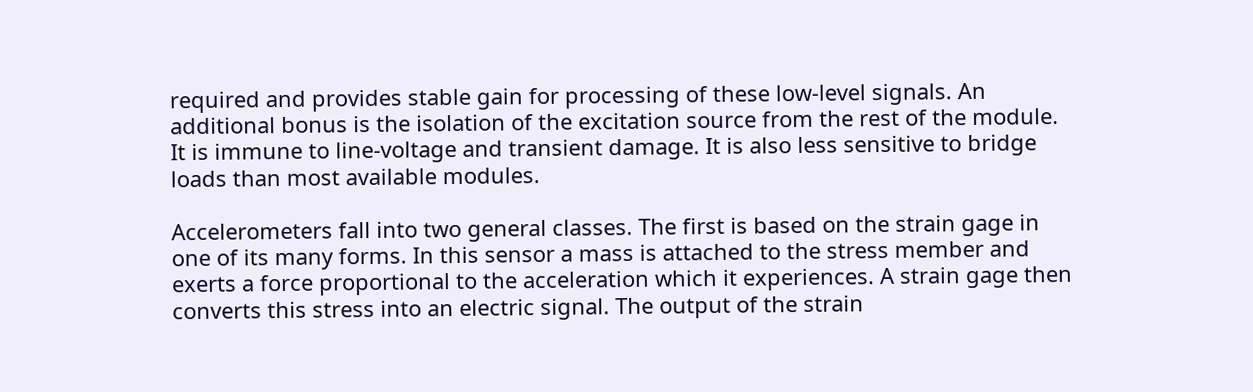required and provides stable gain for processing of these low-level signals. An additional bonus is the isolation of the excitation source from the rest of the module. It is immune to line-voltage and transient damage. It is also less sensitive to bridge loads than most available modules.

Accelerometers fall into two general classes. The first is based on the strain gage in one of its many forms. In this sensor a mass is attached to the stress member and exerts a force proportional to the acceleration which it experiences. A strain gage then converts this stress into an electric signal. The output of the strain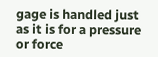gage is handled just as it is for a pressure or force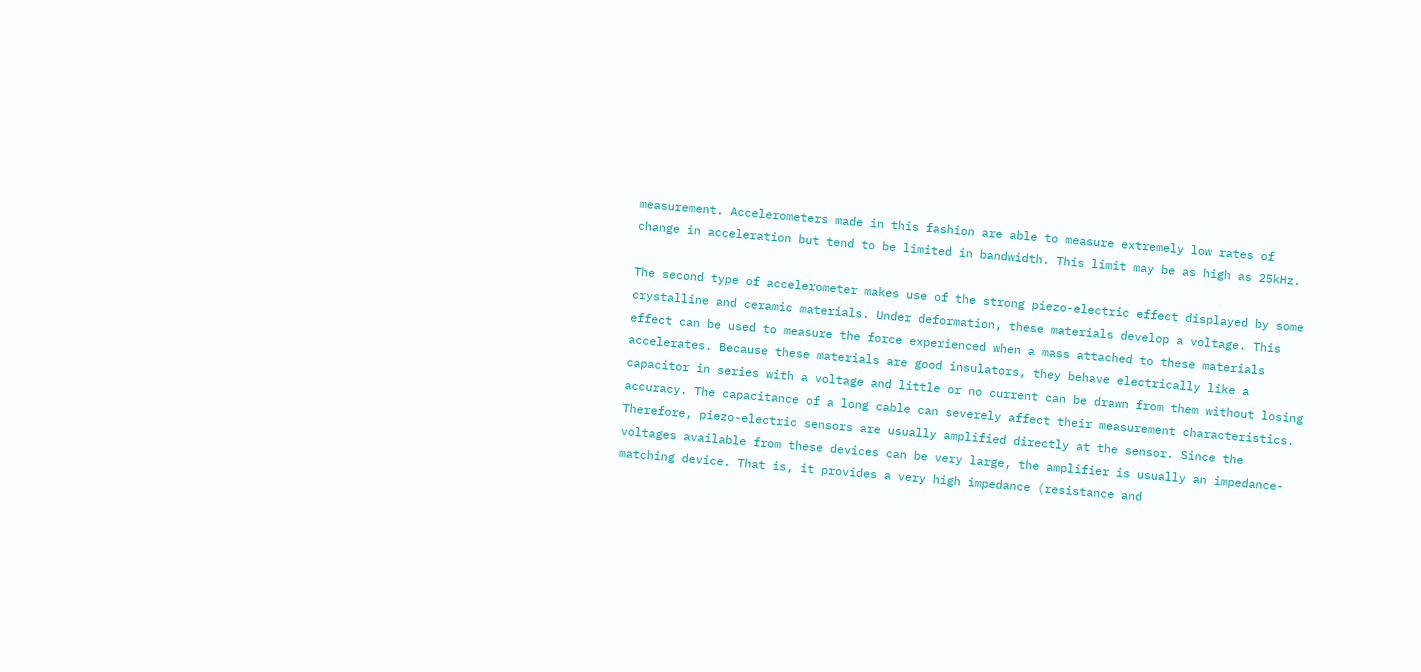measurement. Accelerometers made in this fashion are able to measure extremely low rates of change in acceleration but tend to be limited in bandwidth. This limit may be as high as 25kHz.

The second type of accelerometer makes use of the strong piezo-electric effect displayed by some crystalline and ceramic materials. Under deformation, these materials develop a voltage. This effect can be used to measure the force experienced when a mass attached to these materials accelerates. Because these materials are good insulators, they behave electrically like a capacitor in series with a voltage and little or no current can be drawn from them without losing accuracy. The capacitance of a long cable can severely affect their measurement characteristics. Therefore, piezo-electric sensors are usually amplified directly at the sensor. Since the voltages available from these devices can be very large, the amplifier is usually an impedance-matching device. That is, it provides a very high impedance (resistance and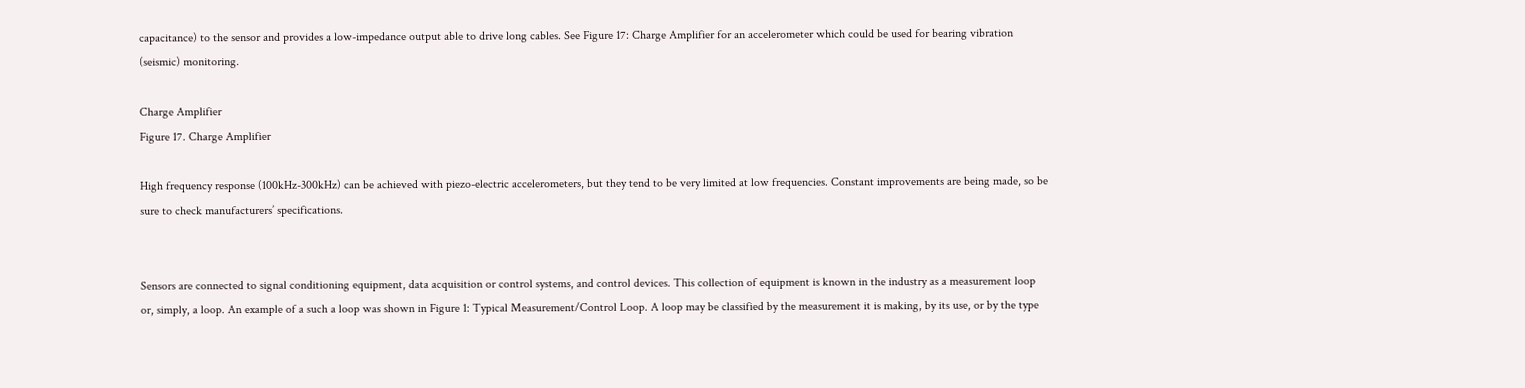capacitance) to the sensor and provides a low-impedance output able to drive long cables. See Figure 17: Charge Amplifier for an accelerometer which could be used for bearing vibration (seismic) monitoring.

Charge Amplifier
Figure 17. Charge Amplifier

High frequency response (100kHz-300kHz) can be achieved with piezo-electric accelerometers, but they tend to be very limited at low frequencies. Constant improvements are being made, so be sure to check manufacturers’ specifications.


Sensors are connected to signal conditioning equipment, data acquisition or control systems, and control devices. This collection of equipment is known in the industry as a measurement loop or, simply, a loop. An example of a such a loop was shown in Figure 1: Typical Measurement/Control Loop. A loop may be classified by the measurement it is making, by its use, or by the type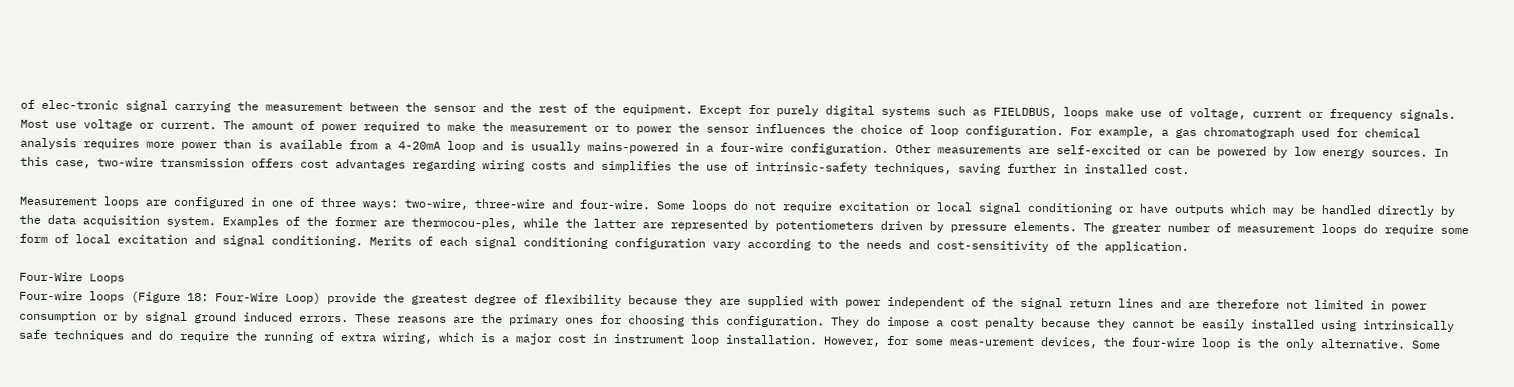of elec-tronic signal carrying the measurement between the sensor and the rest of the equipment. Except for purely digital systems such as FIELDBUS, loops make use of voltage, current or frequency signals. Most use voltage or current. The amount of power required to make the measurement or to power the sensor influences the choice of loop configuration. For example, a gas chromatograph used for chemical analysis requires more power than is available from a 4-20mA loop and is usually mains-powered in a four-wire configuration. Other measurements are self-excited or can be powered by low energy sources. In this case, two-wire transmission offers cost advantages regarding wiring costs and simplifies the use of intrinsic-safety techniques, saving further in installed cost.

Measurement loops are configured in one of three ways: two-wire, three-wire and four-wire. Some loops do not require excitation or local signal conditioning or have outputs which may be handled directly by the data acquisition system. Examples of the former are thermocou-ples, while the latter are represented by potentiometers driven by pressure elements. The greater number of measurement loops do require some form of local excitation and signal conditioning. Merits of each signal conditioning configuration vary according to the needs and cost-sensitivity of the application.

Four-Wire Loops
Four-wire loops (Figure 18: Four-Wire Loop) provide the greatest degree of flexibility because they are supplied with power independent of the signal return lines and are therefore not limited in power consumption or by signal ground induced errors. These reasons are the primary ones for choosing this configuration. They do impose a cost penalty because they cannot be easily installed using intrinsically safe techniques and do require the running of extra wiring, which is a major cost in instrument loop installation. However, for some meas-urement devices, the four-wire loop is the only alternative. Some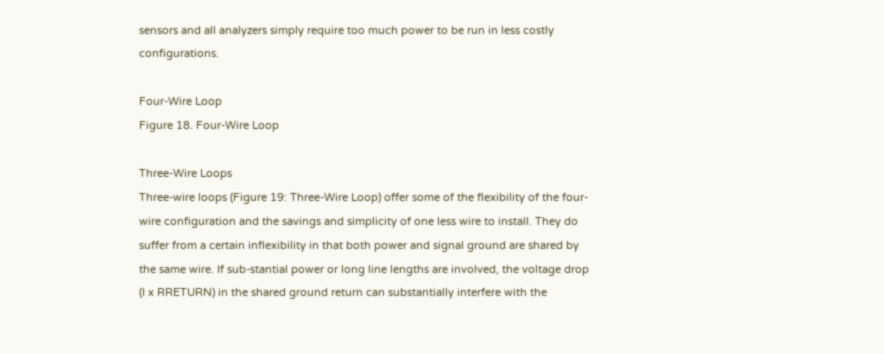sensors and all analyzers simply require too much power to be run in less costly configurations.

Four-Wire Loop
Figure 18. Four-Wire Loop

Three-Wire Loops
Three-wire loops (Figure 19: Three-Wire Loop) offer some of the flexibility of the four-wire configuration and the savings and simplicity of one less wire to install. They do suffer from a certain inflexibility in that both power and signal ground are shared by the same wire. If sub-stantial power or long line lengths are involved, the voltage drop (I x RRETURN) in the shared ground return can substantially interfere with the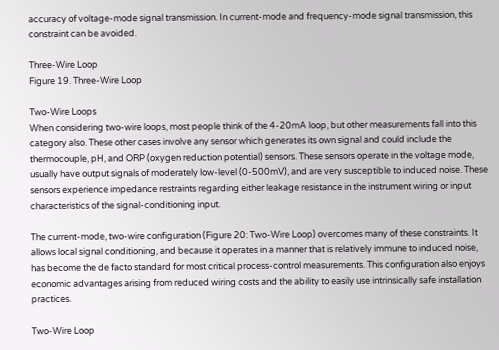accuracy of voltage-mode signal transmission. In current-mode and frequency-mode signal transmission, this constraint can be avoided.

Three-Wire Loop
Figure 19. Three-Wire Loop

Two-Wire Loops
When considering two-wire loops, most people think of the 4-20mA loop, but other measurements fall into this category also. These other cases involve any sensor which generates its own signal and could include the thermocouple, pH, and ORP (oxygen reduction potential) sensors. These sensors operate in the voltage mode, usually have output signals of moderately low-level (0-500mV), and are very susceptible to induced noise. These sensors experience impedance restraints regarding either leakage resistance in the instrument wiring or input characteristics of the signal-conditioning input.

The current-mode, two-wire configuration (Figure 20: Two-Wire Loop) overcomes many of these constraints. It allows local signal conditioning, and because it operates in a manner that is relatively immune to induced noise, has become the de facto standard for most critical process-control measurements. This configuration also enjoys economic advantages arising from reduced wiring costs and the ability to easily use intrinsically safe installation practices.

Two-Wire Loop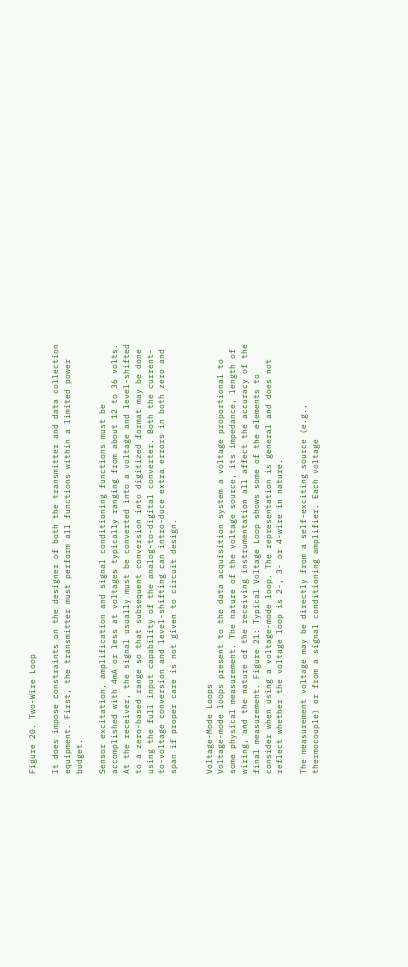Figure 20. Two-Wire Loop

It does impose constraints on the designer of both the transmitter and data collection equipment. First, the transmitter must perform all functions within a limited power budget.

Sensor excitation, amplification and signal conditioning functions must be accomplished with 4mA or less at voltages typically ranging from about 12 to 36 volts. At the receiver, the signal usually must be converted into a voltage and level-shifted to a zero-based range so that subsequent conversion into digitized format may be done using the full input capability of the analog-to-digital converter. Both the current-to-voltage conversion and level-shifting can intro-duce extra errors in both zero and span if proper care is not given to circuit design.


Voltage-Mode Loops
Voltage-mode loops present to the data acquisition system a voltage proportional to some physical measurement. The nature of the voltage source, its impedance, length of wiring, and the nature of the receiving instrumentation all affect the accuracy of the final measurement. Figure 21: Typical Voltage Loop shows some of the elements to consider when using a voltage-mode loop. The representation is general and does not reflect whether the voltage loop is 2-, 3- or 4-wire in nature.

The measurement voltage may be directly from a self-exciting source (e.g., thermocouple) or from a signal conditioning amplifier. Each voltage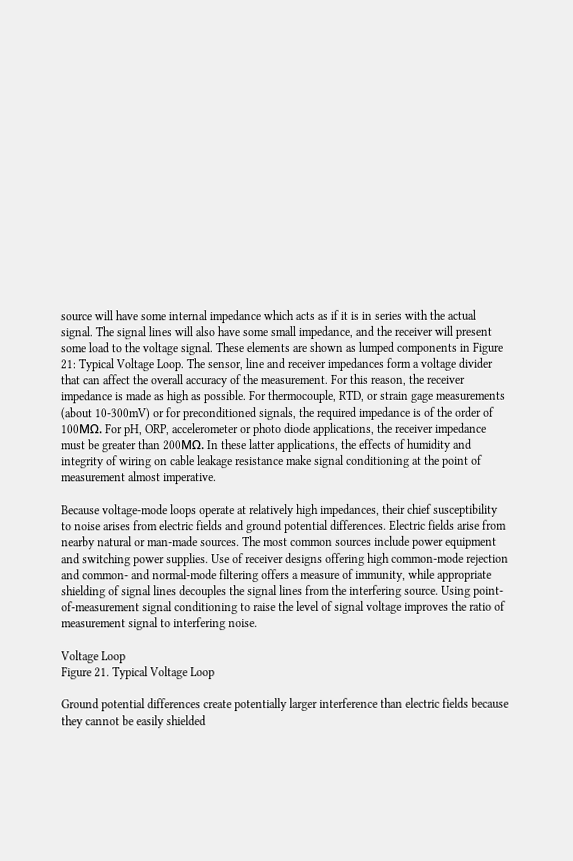source will have some internal impedance which acts as if it is in series with the actual signal. The signal lines will also have some small impedance, and the receiver will present some load to the voltage signal. These elements are shown as lumped components in Figure 21: Typical Voltage Loop. The sensor, line and receiver impedances form a voltage divider that can affect the overall accuracy of the measurement. For this reason, the receiver impedance is made as high as possible. For thermocouple, RTD, or strain gage measurements (about 10-300mV) or for preconditioned signals, the required impedance is of the order of 100MΩ. For pH, ORP, accelerometer or photo diode applications, the receiver impedance must be greater than 200MΩ. In these latter applications, the effects of humidity and integrity of wiring on cable leakage resistance make signal conditioning at the point of measurement almost imperative.

Because voltage-mode loops operate at relatively high impedances, their chief susceptibility to noise arises from electric fields and ground potential differences. Electric fields arise from nearby natural or man-made sources. The most common sources include power equipment and switching power supplies. Use of receiver designs offering high common-mode rejection and common- and normal-mode filtering offers a measure of immunity, while appropriate shielding of signal lines decouples the signal lines from the interfering source. Using point-of-measurement signal conditioning to raise the level of signal voltage improves the ratio of measurement signal to interfering noise.

Voltage Loop
Figure 21. Typical Voltage Loop

Ground potential differences create potentially larger interference than electric fields because they cannot be easily shielded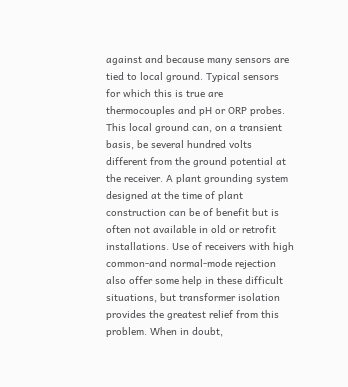against and because many sensors are tied to local ground. Typical sensors for which this is true are thermocouples and pH or ORP probes. This local ground can, on a transient basis, be several hundred volts different from the ground potential at the receiver. A plant grounding system designed at the time of plant construction can be of benefit but is often not available in old or retrofit installations. Use of receivers with high common-and normal-mode rejection also offer some help in these difficult situations, but transformer isolation provides the greatest relief from this problem. When in doubt,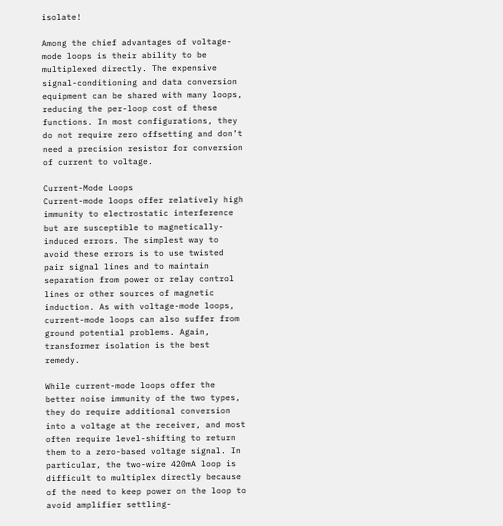isolate!

Among the chief advantages of voltage-mode loops is their ability to be multiplexed directly. The expensive signal-conditioning and data conversion equipment can be shared with many loops, reducing the per-loop cost of these functions. In most configurations, they do not require zero offsetting and don’t need a precision resistor for conversion of current to voltage.

Current-Mode Loops
Current-mode loops offer relatively high immunity to electrostatic interference but are susceptible to magnetically-induced errors. The simplest way to avoid these errors is to use twisted pair signal lines and to maintain separation from power or relay control lines or other sources of magnetic induction. As with voltage-mode loops, current-mode loops can also suffer from ground potential problems. Again, transformer isolation is the best remedy.

While current-mode loops offer the better noise immunity of the two types, they do require additional conversion into a voltage at the receiver, and most often require level-shifting to return them to a zero-based voltage signal. In particular, the two-wire 420mA loop is difficult to multiplex directly because of the need to keep power on the loop to avoid amplifier settling-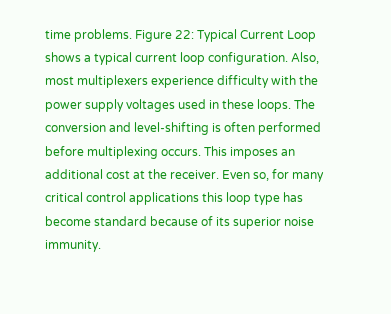time problems. Figure 22: Typical Current Loop shows a typical current loop configuration. Also, most multiplexers experience difficulty with the power supply voltages used in these loops. The conversion and level-shifting is often performed before multiplexing occurs. This imposes an additional cost at the receiver. Even so, for many critical control applications this loop type has become standard because of its superior noise immunity.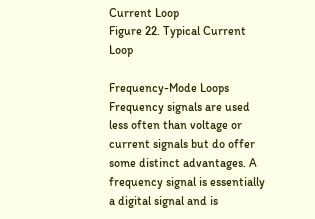Current Loop
Figure 22. Typical Current Loop

Frequency-Mode Loops
Frequency signals are used less often than voltage or current signals but do offer some distinct advantages. A frequency signal is essentially a digital signal and is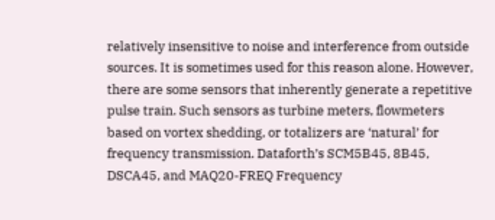relatively insensitive to noise and interference from outside sources. It is sometimes used for this reason alone. However, there are some sensors that inherently generate a repetitive pulse train. Such sensors as turbine meters, flowmeters based on vortex shedding, or totalizers are ‘natural’ for frequency transmission. Dataforth’s SCM5B45, 8B45, DSCA45, and MAQ20-FREQ Frequency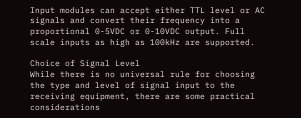Input modules can accept either TTL level or AC signals and convert their frequency into a proportional 0-5VDC or 0-10VDC output. Full scale inputs as high as 100kHz are supported.

Choice of Signal Level
While there is no universal rule for choosing the type and level of signal input to the receiving equipment, there are some practical considerations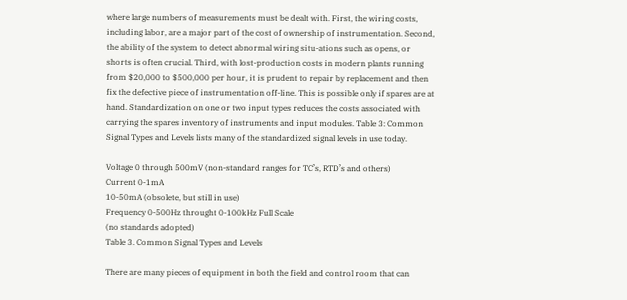where large numbers of measurements must be dealt with. First, the wiring costs, including labor, are a major part of the cost of ownership of instrumentation. Second, the ability of the system to detect abnormal wiring situ-ations such as opens, or shorts is often crucial. Third, with lost-production costs in modern plants running from $20,000 to $500,000 per hour, it is prudent to repair by replacement and then fix the defective piece of instrumentation off-line. This is possible only if spares are at hand. Standardization on one or two input types reduces the costs associated with carrying the spares inventory of instruments and input modules. Table 3: Common Signal Types and Levels lists many of the standardized signal levels in use today.

Voltage 0 through 500mV (non-standard ranges for TC’s, RTD’s and others)
Current 0-1mA
10-50mA (obsolete, but still in use)
Frequency 0-500Hz throught 0-100kHz Full Scale
(no standards adopted)
Table 3. Common Signal Types and Levels

There are many pieces of equipment in both the field and control room that can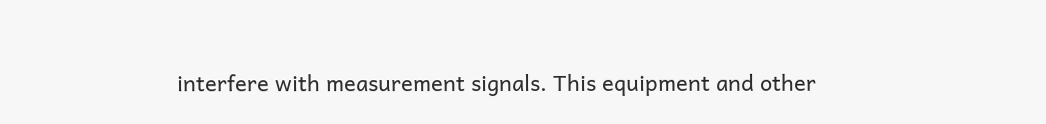interfere with measurement signals. This equipment and other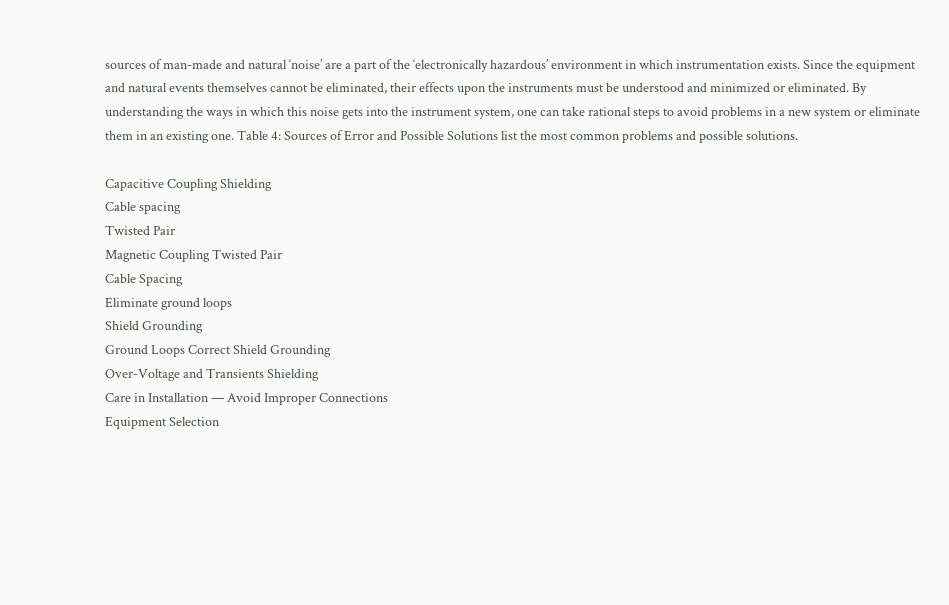sources of man-made and natural ‘noise’ are a part of the ‘electronically hazardous’ environment in which instrumentation exists. Since the equipment and natural events themselves cannot be eliminated, their effects upon the instruments must be understood and minimized or eliminated. By understanding the ways in which this noise gets into the instrument system, one can take rational steps to avoid problems in a new system or eliminate them in an existing one. Table 4: Sources of Error and Possible Solutions list the most common problems and possible solutions.

Capacitive Coupling Shielding
Cable spacing
Twisted Pair
Magnetic Coupling Twisted Pair
Cable Spacing
Eliminate ground loops
Shield Grounding
Ground Loops Correct Shield Grounding
Over-Voltage and Transients Shielding
Care in Installation — Avoid Improper Connections
Equipment Selection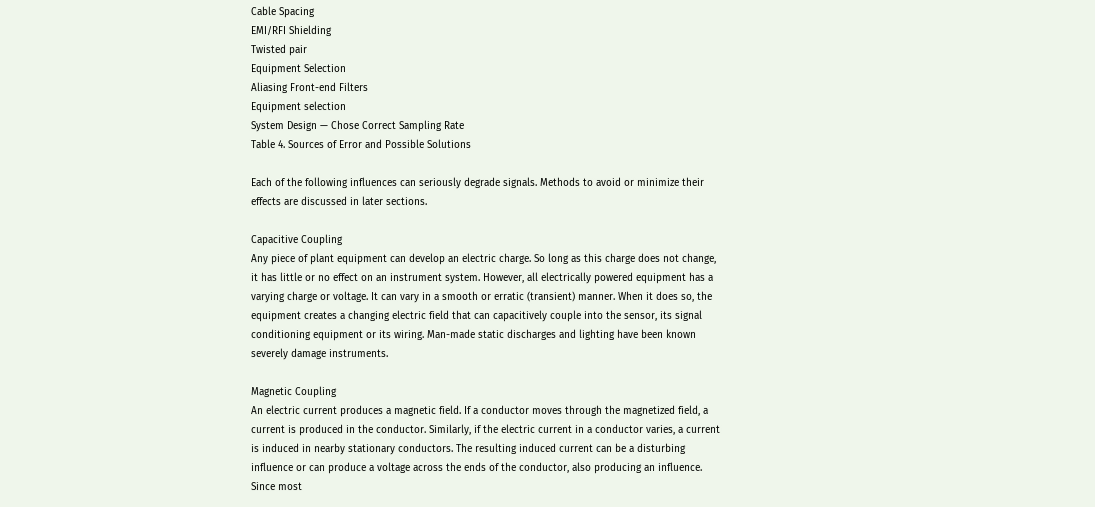Cable Spacing
EMI/RFI Shielding
Twisted pair
Equipment Selection
Aliasing Front-end Filters
Equipment selection
System Design — Chose Correct Sampling Rate
Table 4. Sources of Error and Possible Solutions

Each of the following influences can seriously degrade signals. Methods to avoid or minimize their effects are discussed in later sections.

Capacitive Coupling
Any piece of plant equipment can develop an electric charge. So long as this charge does not change, it has little or no effect on an instrument system. However, all electrically powered equipment has a varying charge or voltage. It can vary in a smooth or erratic (transient) manner. When it does so, the equipment creates a changing electric field that can capacitively couple into the sensor, its signal conditioning equipment or its wiring. Man-made static discharges and lighting have been known severely damage instruments.

Magnetic Coupling
An electric current produces a magnetic field. If a conductor moves through the magnetized field, a current is produced in the conductor. Similarly, if the electric current in a conductor varies, a current is induced in nearby stationary conductors. The resulting induced current can be a disturbing influence or can produce a voltage across the ends of the conductor, also producing an influence. Since most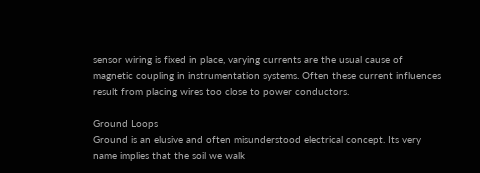sensor wiring is fixed in place, varying currents are the usual cause of magnetic coupling in instrumentation systems. Often these current influences result from placing wires too close to power conductors.

Ground Loops
Ground is an elusive and often misunderstood electrical concept. Its very name implies that the soil we walk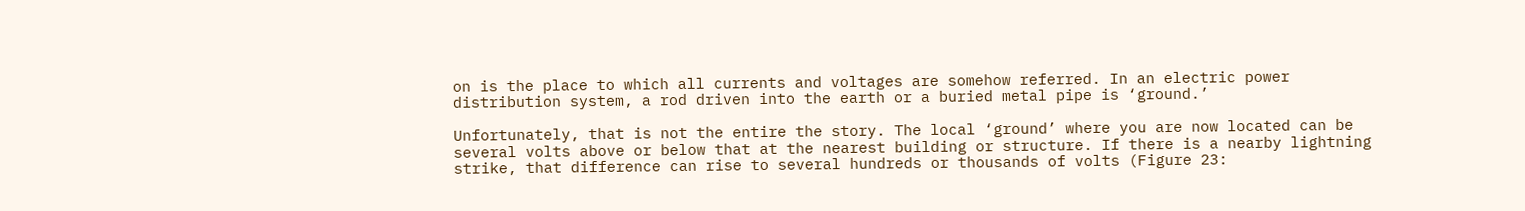on is the place to which all currents and voltages are somehow referred. In an electric power distribution system, a rod driven into the earth or a buried metal pipe is ‘ground.’

Unfortunately, that is not the entire the story. The local ‘ground’ where you are now located can be several volts above or below that at the nearest building or structure. If there is a nearby lightning strike, that difference can rise to several hundreds or thousands of volts (Figure 23: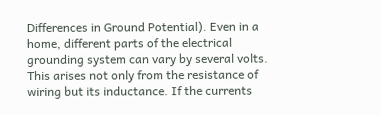Differences in Ground Potential). Even in a home, different parts of the electrical grounding system can vary by several volts. This arises not only from the resistance of wiring but its inductance. If the currents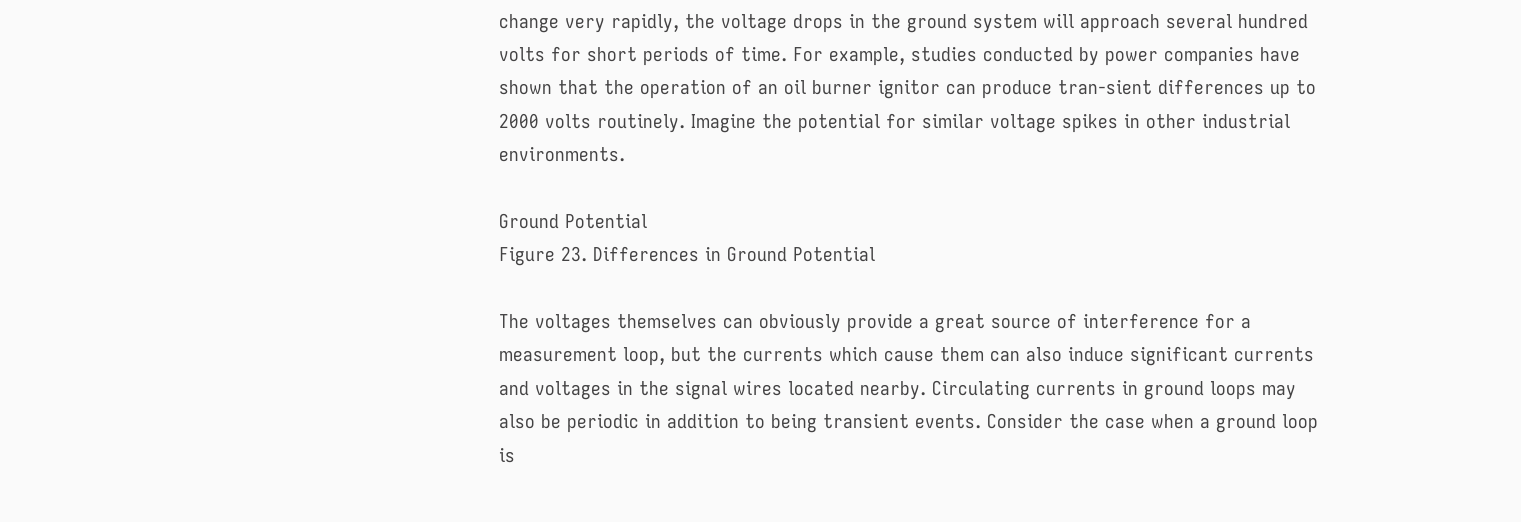change very rapidly, the voltage drops in the ground system will approach several hundred volts for short periods of time. For example, studies conducted by power companies have shown that the operation of an oil burner ignitor can produce tran-sient differences up to 2000 volts routinely. Imagine the potential for similar voltage spikes in other industrial environments.

Ground Potential
Figure 23. Differences in Ground Potential

The voltages themselves can obviously provide a great source of interference for a measurement loop, but the currents which cause them can also induce significant currents and voltages in the signal wires located nearby. Circulating currents in ground loops may also be periodic in addition to being transient events. Consider the case when a ground loop is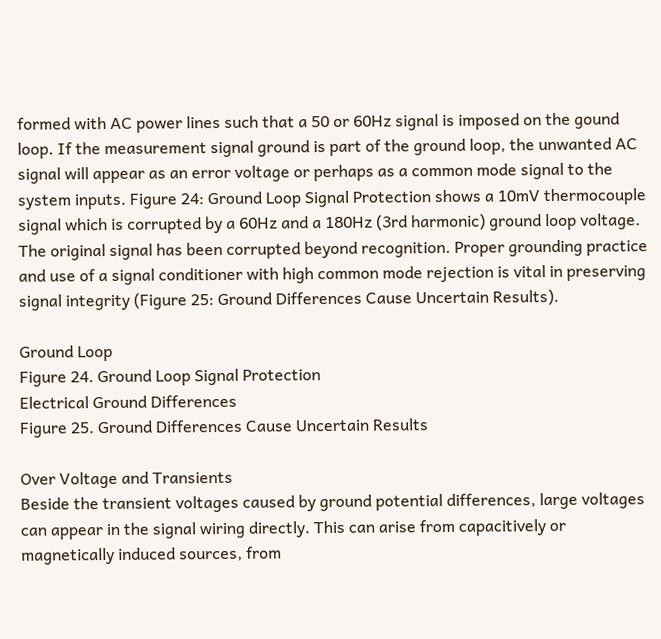formed with AC power lines such that a 50 or 60Hz signal is imposed on the gound loop. If the measurement signal ground is part of the ground loop, the unwanted AC signal will appear as an error voltage or perhaps as a common mode signal to the system inputs. Figure 24: Ground Loop Signal Protection shows a 10mV thermocouple signal which is corrupted by a 60Hz and a 180Hz (3rd harmonic) ground loop voltage. The original signal has been corrupted beyond recognition. Proper grounding practice and use of a signal conditioner with high common mode rejection is vital in preserving signal integrity (Figure 25: Ground Differences Cause Uncertain Results).

Ground Loop
Figure 24. Ground Loop Signal Protection
Electrical Ground Differences
Figure 25. Ground Differences Cause Uncertain Results

Over Voltage and Transients
Beside the transient voltages caused by ground potential differences, large voltages can appear in the signal wiring directly. This can arise from capacitively or magnetically induced sources, from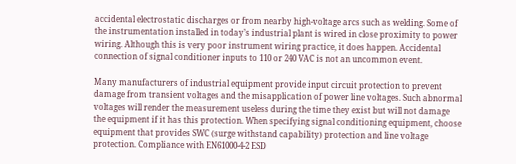accidental electrostatic discharges or from nearby high-voltage arcs such as welding. Some of the instrumentation installed in today’s industrial plant is wired in close proximity to power wiring. Although this is very poor instrument wiring practice, it does happen. Accidental connection of signal conditioner inputs to 110 or 240 VAC is not an uncommon event.

Many manufacturers of industrial equipment provide input circuit protection to prevent damage from transient voltages and the misapplication of power line voltages. Such abnormal voltages will render the measurement useless during the time they exist but will not damage the equipment if it has this protection. When specifying signal conditioning equipment, choose equipment that provides SWC (surge withstand capability) protection and line voltage protection. Compliance with EN61000-4-2 ESD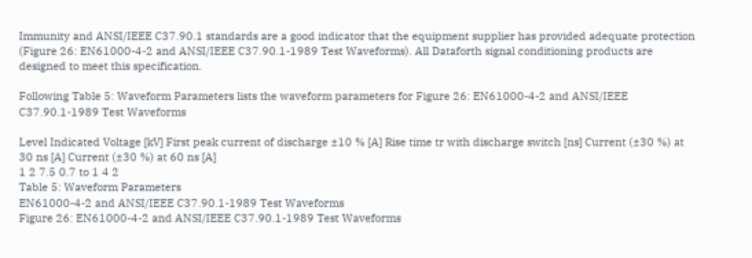Immunity and ANSI/IEEE C37.90.1 standards are a good indicator that the equipment supplier has provided adequate protection (Figure 26: EN61000-4-2 and ANSI/IEEE C37.90.1-1989 Test Waveforms). All Dataforth signal conditioning products are designed to meet this specification.

Following Table 5: Waveform Parameters lists the waveform parameters for Figure 26: EN61000-4-2 and ANSI/IEEE C37.90.1-1989 Test Waveforms

Level Indicated Voltage [kV] First peak current of discharge ±10 % [A] Rise time tr with discharge switch [ns] Current (±30 %) at 30 ns [A] Current (±30 %) at 60 ns [A]
1 2 7.5 0.7 to 1 4 2
Table 5: Waveform Parameters
EN61000-4-2 and ANSI/IEEE C37.90.1-1989 Test Waveforms
Figure 26: EN61000-4-2 and ANSI/IEEE C37.90.1-1989 Test Waveforms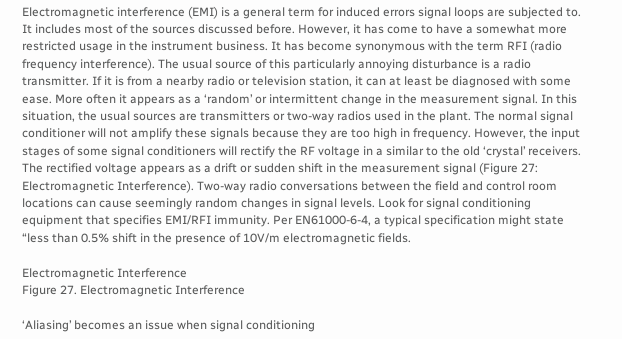Electromagnetic interference (EMI) is a general term for induced errors signal loops are subjected to. It includes most of the sources discussed before. However, it has come to have a somewhat more restricted usage in the instrument business. It has become synonymous with the term RFI (radio frequency interference). The usual source of this particularly annoying disturbance is a radio transmitter. If it is from a nearby radio or television station, it can at least be diagnosed with some ease. More often it appears as a ‘random’ or intermittent change in the measurement signal. In this situation, the usual sources are transmitters or two-way radios used in the plant. The normal signal conditioner will not amplify these signals because they are too high in frequency. However, the input stages of some signal conditioners will rectify the RF voltage in a similar to the old ‘crystal’ receivers. The rectified voltage appears as a drift or sudden shift in the measurement signal (Figure 27: Electromagnetic Interference). Two-way radio conversations between the field and control room locations can cause seemingly random changes in signal levels. Look for signal conditioning equipment that specifies EMI/RFI immunity. Per EN61000-6-4, a typical specification might state “less than 0.5% shift in the presence of 10V/m electromagnetic fields.

Electromagnetic Interference
Figure 27. Electromagnetic Interference

‘Aliasing’ becomes an issue when signal conditioning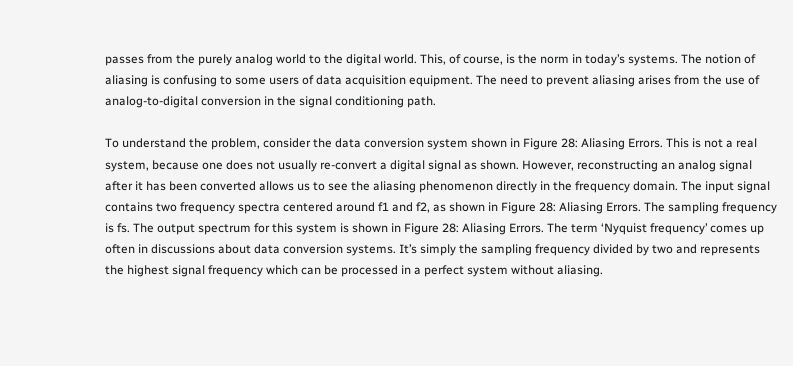passes from the purely analog world to the digital world. This, of course, is the norm in today’s systems. The notion of aliasing is confusing to some users of data acquisition equipment. The need to prevent aliasing arises from the use of analog-to-digital conversion in the signal conditioning path.

To understand the problem, consider the data conversion system shown in Figure 28: Aliasing Errors. This is not a real system, because one does not usually re-convert a digital signal as shown. However, reconstructing an analog signal after it has been converted allows us to see the aliasing phenomenon directly in the frequency domain. The input signal contains two frequency spectra centered around f1 and f2, as shown in Figure 28: Aliasing Errors. The sampling frequency is fs. The output spectrum for this system is shown in Figure 28: Aliasing Errors. The term ‘Nyquist frequency’ comes up often in discussions about data conversion systems. It’s simply the sampling frequency divided by two and represents the highest signal frequency which can be processed in a perfect system without aliasing.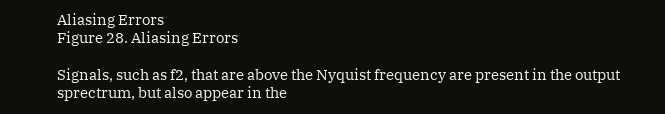Aliasing Errors
Figure 28. Aliasing Errors

Signals, such as f2, that are above the Nyquist frequency are present in the output sprectrum, but also appear in the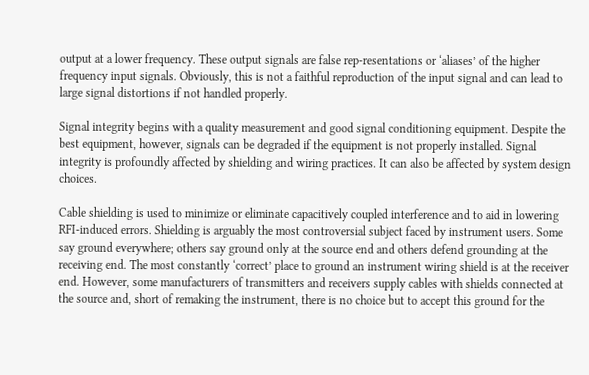output at a lower frequency. These output signals are false rep-resentations or ‘aliases’ of the higher frequency input signals. Obviously, this is not a faithful reproduction of the input signal and can lead to large signal distortions if not handled properly.

Signal integrity begins with a quality measurement and good signal conditioning equipment. Despite the best equipment, however, signals can be degraded if the equipment is not properly installed. Signal integrity is profoundly affected by shielding and wiring practices. It can also be affected by system design choices.

Cable shielding is used to minimize or eliminate capacitively coupled interference and to aid in lowering RFI-induced errors. Shielding is arguably the most controversial subject faced by instrument users. Some say ground everywhere; others say ground only at the source end and others defend grounding at the receiving end. The most constantly ‘correct’ place to ground an instrument wiring shield is at the receiver end. However, some manufacturers of transmitters and receivers supply cables with shields connected at the source and, short of remaking the instrument, there is no choice but to accept this ground for the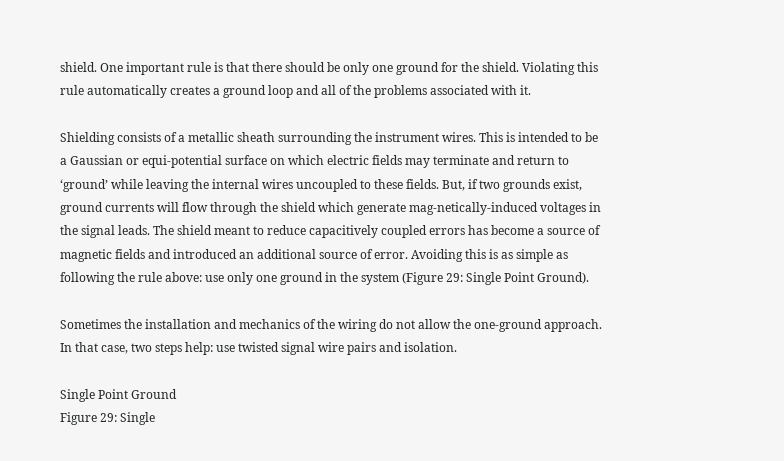shield. One important rule is that there should be only one ground for the shield. Violating this rule automatically creates a ground loop and all of the problems associated with it.

Shielding consists of a metallic sheath surrounding the instrument wires. This is intended to be a Gaussian or equi-potential surface on which electric fields may terminate and return to ‘ground’ while leaving the internal wires uncoupled to these fields. But, if two grounds exist, ground currents will flow through the shield which generate mag-netically-induced voltages in the signal leads. The shield meant to reduce capacitively coupled errors has become a source of magnetic fields and introduced an additional source of error. Avoiding this is as simple as following the rule above: use only one ground in the system (Figure 29: Single Point Ground).

Sometimes the installation and mechanics of the wiring do not allow the one-ground approach. In that case, two steps help: use twisted signal wire pairs and isolation.

Single Point Ground
Figure 29: Single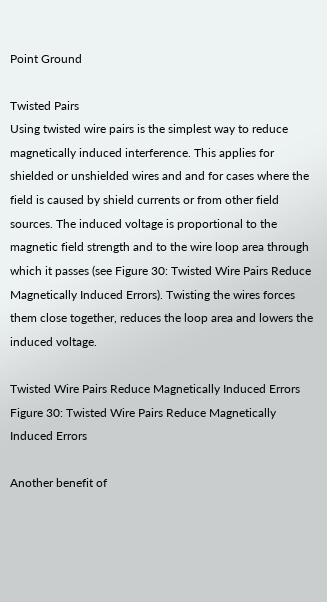Point Ground

Twisted Pairs
Using twisted wire pairs is the simplest way to reduce magnetically induced interference. This applies for shielded or unshielded wires and and for cases where the field is caused by shield currents or from other field sources. The induced voltage is proportional to the magnetic field strength and to the wire loop area through which it passes (see Figure 30: Twisted Wire Pairs Reduce Magnetically Induced Errors). Twisting the wires forces them close together, reduces the loop area and lowers the induced voltage.

Twisted Wire Pairs Reduce Magnetically Induced Errors
Figure 30: Twisted Wire Pairs Reduce Magnetically Induced Errors

Another benefit of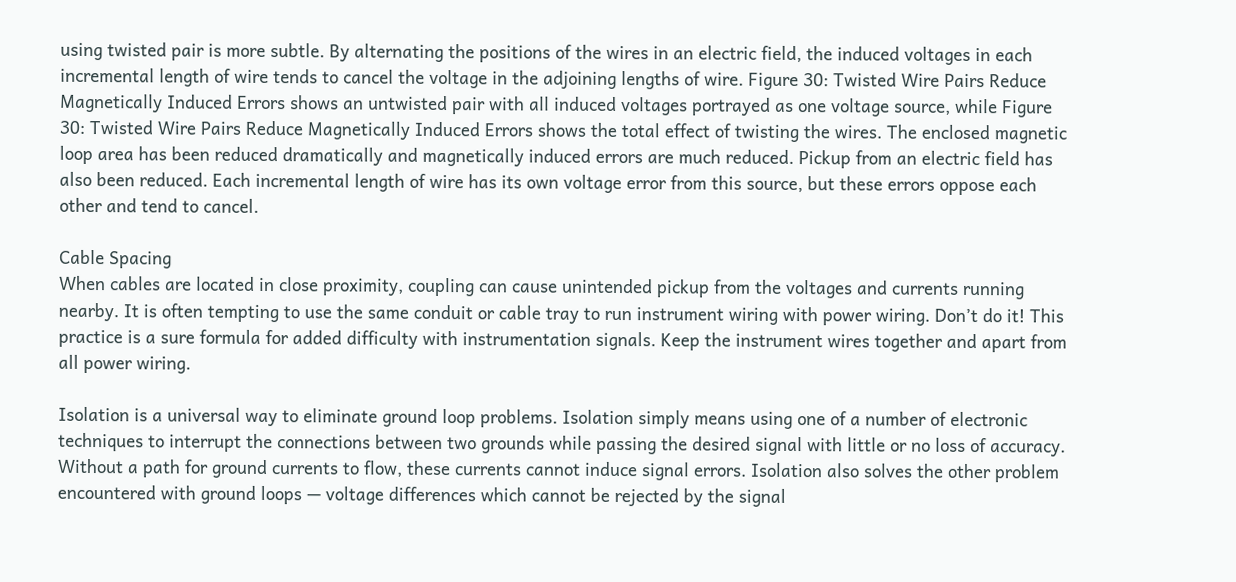using twisted pair is more subtle. By alternating the positions of the wires in an electric field, the induced voltages in each incremental length of wire tends to cancel the voltage in the adjoining lengths of wire. Figure 30: Twisted Wire Pairs Reduce Magnetically Induced Errors shows an untwisted pair with all induced voltages portrayed as one voltage source, while Figure 30: Twisted Wire Pairs Reduce Magnetically Induced Errors shows the total effect of twisting the wires. The enclosed magnetic loop area has been reduced dramatically and magnetically induced errors are much reduced. Pickup from an electric field has also been reduced. Each incremental length of wire has its own voltage error from this source, but these errors oppose each other and tend to cancel.

Cable Spacing
When cables are located in close proximity, coupling can cause unintended pickup from the voltages and currents running nearby. It is often tempting to use the same conduit or cable tray to run instrument wiring with power wiring. Don’t do it! This practice is a sure formula for added difficulty with instrumentation signals. Keep the instrument wires together and apart from all power wiring.

Isolation is a universal way to eliminate ground loop problems. Isolation simply means using one of a number of electronic techniques to interrupt the connections between two grounds while passing the desired signal with little or no loss of accuracy. Without a path for ground currents to flow, these currents cannot induce signal errors. Isolation also solves the other problem encountered with ground loops — voltage differences which cannot be rejected by the signal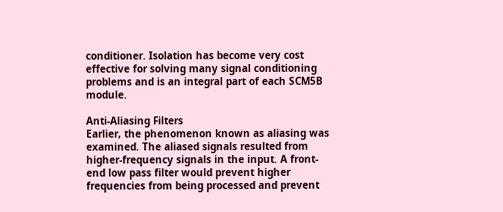conditioner. Isolation has become very cost effective for solving many signal conditioning problems and is an integral part of each SCM5B module.

Anti-Aliasing Filters
Earlier, the phenomenon known as aliasing was examined. The aliased signals resulted from higher-frequency signals in the input. A front-end low pass filter would prevent higher frequencies from being processed and prevent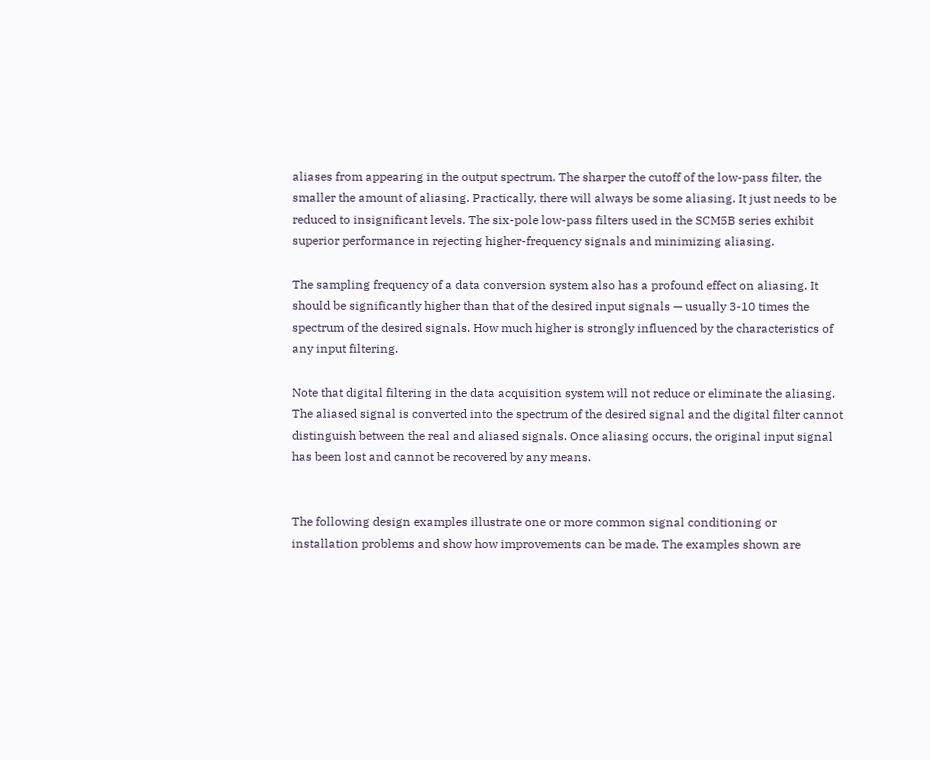aliases from appearing in the output spectrum. The sharper the cutoff of the low-pass filter, the smaller the amount of aliasing. Practically, there will always be some aliasing. It just needs to be reduced to insignificant levels. The six-pole low-pass filters used in the SCM5B series exhibit superior performance in rejecting higher-frequency signals and minimizing aliasing.

The sampling frequency of a data conversion system also has a profound effect on aliasing. It should be significantly higher than that of the desired input signals — usually 3-10 times the spectrum of the desired signals. How much higher is strongly influenced by the characteristics of any input filtering.

Note that digital filtering in the data acquisition system will not reduce or eliminate the aliasing. The aliased signal is converted into the spectrum of the desired signal and the digital filter cannot distinguish between the real and aliased signals. Once aliasing occurs, the original input signal has been lost and cannot be recovered by any means.


The following design examples illustrate one or more common signal conditioning or installation problems and show how improvements can be made. The examples shown are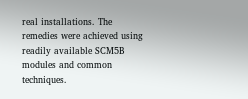real installations. The remedies were achieved using readily available SCM5B modules and common techniques.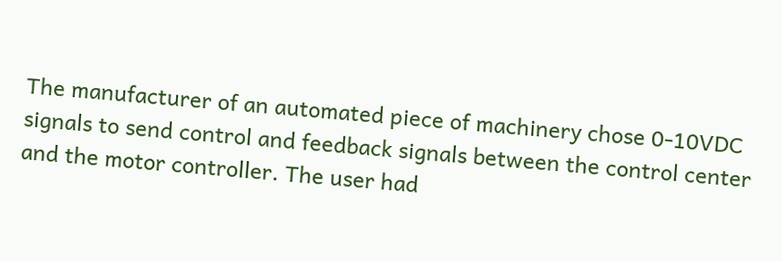The manufacturer of an automated piece of machinery chose 0-10VDC signals to send control and feedback signals between the control center and the motor controller. The user had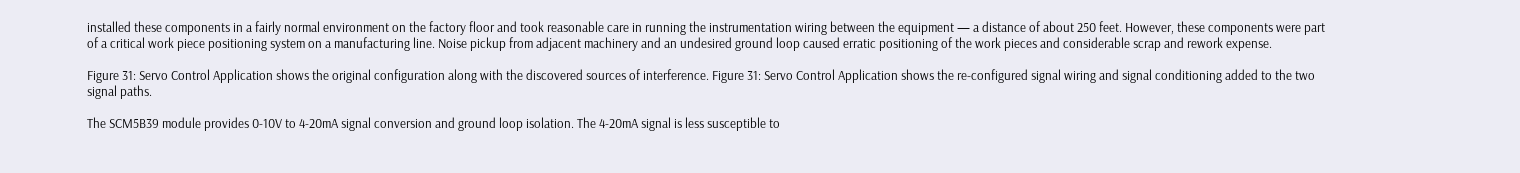installed these components in a fairly normal environment on the factory floor and took reasonable care in running the instrumentation wiring between the equipment — a distance of about 250 feet. However, these components were part of a critical work piece positioning system on a manufacturing line. Noise pickup from adjacent machinery and an undesired ground loop caused erratic positioning of the work pieces and considerable scrap and rework expense.

Figure 31: Servo Control Application shows the original configuration along with the discovered sources of interference. Figure 31: Servo Control Application shows the re-configured signal wiring and signal conditioning added to the two signal paths.

The SCM5B39 module provides 0-10V to 4-20mA signal conversion and ground loop isolation. The 4-20mA signal is less susceptible to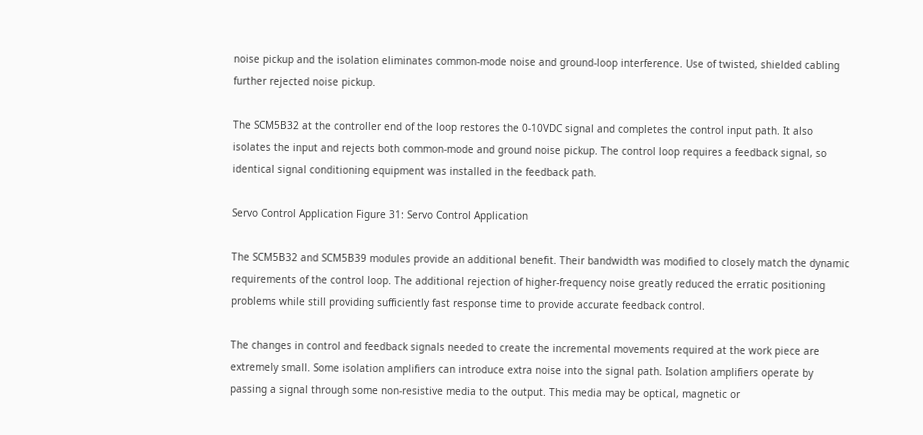noise pickup and the isolation eliminates common-mode noise and ground-loop interference. Use of twisted, shielded cabling further rejected noise pickup.

The SCM5B32 at the controller end of the loop restores the 0-10VDC signal and completes the control input path. It also isolates the input and rejects both common-mode and ground noise pickup. The control loop requires a feedback signal, so identical signal conditioning equipment was installed in the feedback path.

Servo Control Application Figure 31: Servo Control Application

The SCM5B32 and SCM5B39 modules provide an additional benefit. Their bandwidth was modified to closely match the dynamic requirements of the control loop. The additional rejection of higher-frequency noise greatly reduced the erratic positioning problems while still providing sufficiently fast response time to provide accurate feedback control.

The changes in control and feedback signals needed to create the incremental movements required at the work piece are extremely small. Some isolation amplifiers can introduce extra noise into the signal path. Isolation amplifiers operate by passing a signal through some non-resistive media to the output. This media may be optical, magnetic or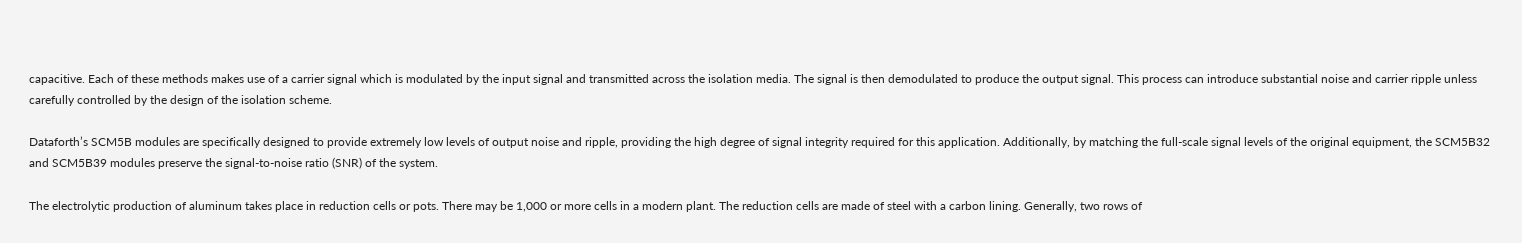capacitive. Each of these methods makes use of a carrier signal which is modulated by the input signal and transmitted across the isolation media. The signal is then demodulated to produce the output signal. This process can introduce substantial noise and carrier ripple unless carefully controlled by the design of the isolation scheme.

Dataforth’s SCM5B modules are specifically designed to provide extremely low levels of output noise and ripple, providing the high degree of signal integrity required for this application. Additionally, by matching the full-scale signal levels of the original equipment, the SCM5B32 and SCM5B39 modules preserve the signal-to-noise ratio (SNR) of the system.

The electrolytic production of aluminum takes place in reduction cells or pots. There may be 1,000 or more cells in a modern plant. The reduction cells are made of steel with a carbon lining. Generally, two rows of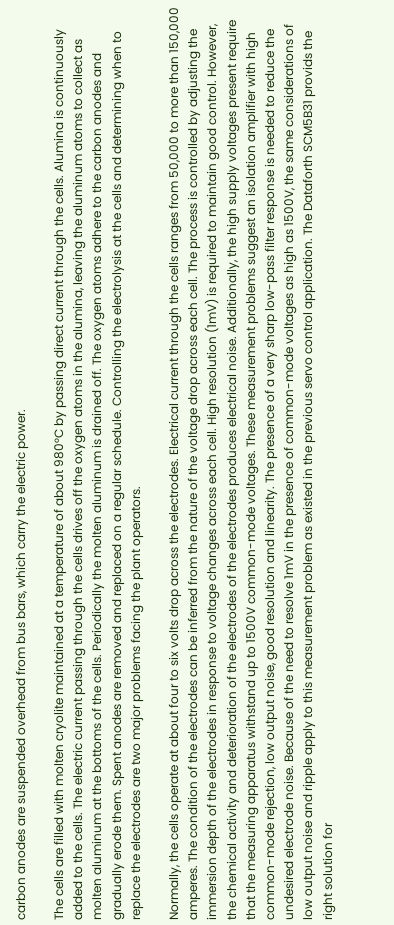carbon anodes are suspended overhead from bus bars, which carry the electric power.

The cells are filled with molten cryolite maintained at a temperature of about 980°C by passing direct current through the cells. Alumina is continuously added to the cells. The electric current passing through the cells drives off the oxygen atoms in the alumina, leaving the aluminum atoms to collect as molten aluminum at the bottoms of the cells. Periodically the molten aluminum is drained off. The oxygen atoms adhere to the carbon anodes and gradually erode them. Spent anodes are removed and replaced on a regular schedule. Controlling the electrolysis at the cells and determining when to replace the electrodes are two major problems facing the plant operators.

Normally, the cells operate at about four to six volts drop across the electrodes. Electrical current through the cells ranges from 50,000 to more than 150,000 amperes. The condition of the electrodes can be inferred from the nature of the voltage drop across each cell. The process is controlled by adjusting the immersion depth of the electrodes in response to voltage changes across each cell. High resolution (1mV) is required to maintain good control. However, the chemical activity and deterioration of the electrodes of the electrodes produces electrical noise. Additionally, the high supply voltages present require that the measuring apparatus withstand up to 1500V common-mode voltages. These measurement problems suggest an isolation amplifier with high common-mode rejection, low output noise, good resolution and linearity. The presence of a very sharp low-pass filter response is needed to reduce the undesired electrode noise. Because of the need to resolve 1mV in the presence of common-mode voltages as high as 1500V, the same considerations of low output noise and ripple apply to this measurement problem as existed in the previous servo control application. The Dataforth SCM5B31 provids the right solution for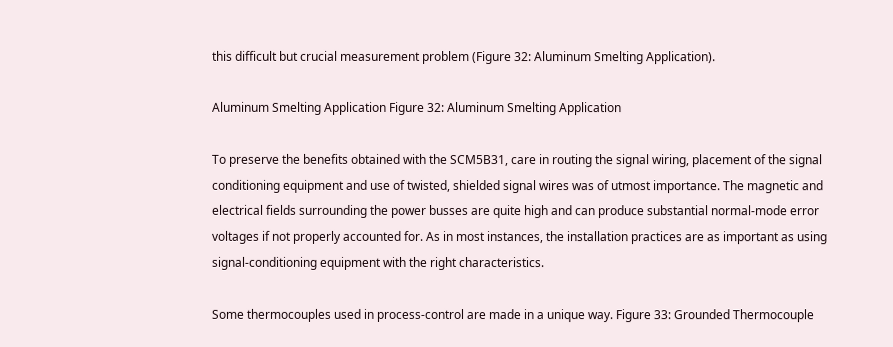this difficult but crucial measurement problem (Figure 32: Aluminum Smelting Application).

Aluminum Smelting Application Figure 32: Aluminum Smelting Application

To preserve the benefits obtained with the SCM5B31, care in routing the signal wiring, placement of the signal conditioning equipment and use of twisted, shielded signal wires was of utmost importance. The magnetic and electrical fields surrounding the power busses are quite high and can produce substantial normal-mode error voltages if not properly accounted for. As in most instances, the installation practices are as important as using signal-conditioning equipment with the right characteristics.

Some thermocouples used in process-control are made in a unique way. Figure 33: Grounded Thermocouple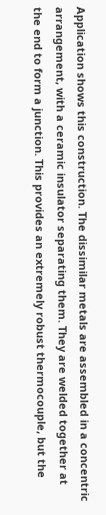Application shows this construction. The dissimilar metals are assembled in a concentric arrangement, with a ceramic insulator separating them. They are welded together at the end to form a junction. This provides an extremely robust thermocouple, but the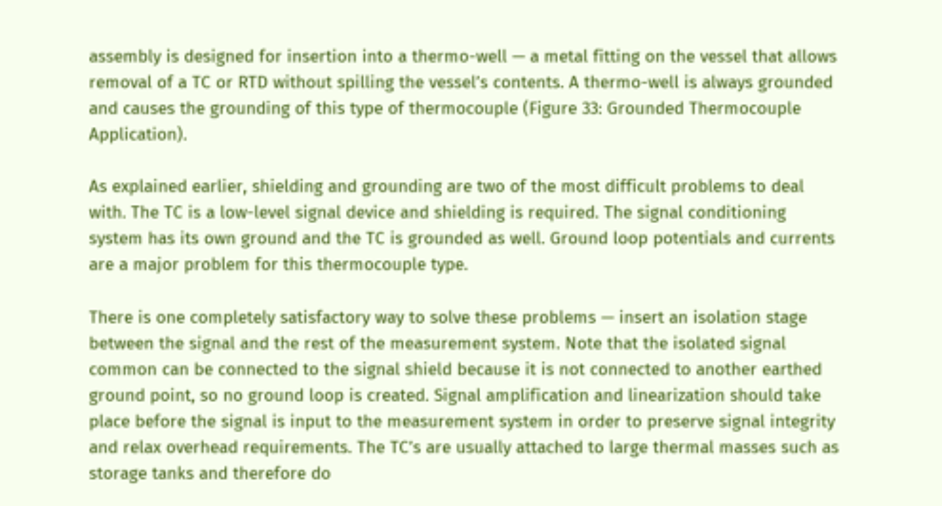assembly is designed for insertion into a thermo-well — a metal fitting on the vessel that allows removal of a TC or RTD without spilling the vessel’s contents. A thermo-well is always grounded and causes the grounding of this type of thermocouple (Figure 33: Grounded Thermocouple Application).

As explained earlier, shielding and grounding are two of the most difficult problems to deal with. The TC is a low-level signal device and shielding is required. The signal conditioning system has its own ground and the TC is grounded as well. Ground loop potentials and currents are a major problem for this thermocouple type.

There is one completely satisfactory way to solve these problems — insert an isolation stage between the signal and the rest of the measurement system. Note that the isolated signal common can be connected to the signal shield because it is not connected to another earthed ground point, so no ground loop is created. Signal amplification and linearization should take place before the signal is input to the measurement system in order to preserve signal integrity and relax overhead requirements. The TC’s are usually attached to large thermal masses such as storage tanks and therefore do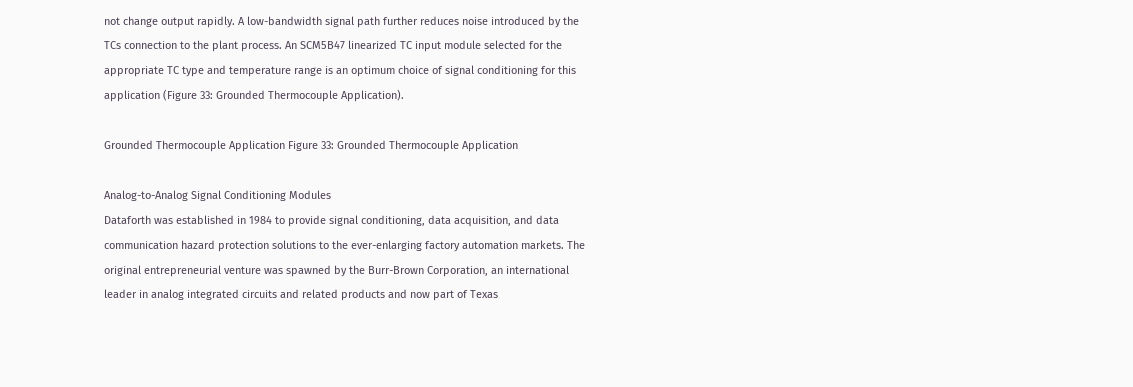not change output rapidly. A low-bandwidth signal path further reduces noise introduced by the TCs connection to the plant process. An SCM5B47 linearized TC input module selected for the appropriate TC type and temperature range is an optimum choice of signal conditioning for this application (Figure 33: Grounded Thermocouple Application).

Grounded Thermocouple Application Figure 33: Grounded Thermocouple Application

Analog-to-Analog Signal Conditioning Modules
Dataforth was established in 1984 to provide signal conditioning, data acquisition, and data communication hazard protection solutions to the ever-enlarging factory automation markets. The original entrepreneurial venture was spawned by the Burr-Brown Corporation, an international leader in analog integrated circuits and related products and now part of Texas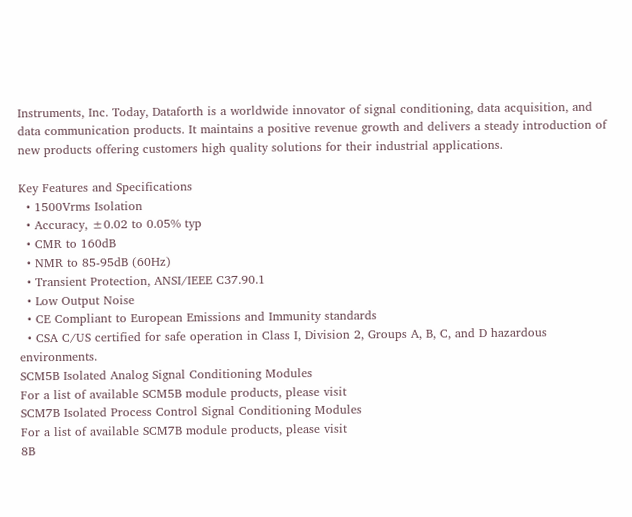Instruments, Inc. Today, Dataforth is a worldwide innovator of signal conditioning, data acquisition, and data communication products. It maintains a positive revenue growth and delivers a steady introduction of new products offering customers high quality solutions for their industrial applications.

Key Features and Specifications
  • 1500Vrms Isolation
  • Accuracy, ±0.02 to 0.05% typ
  • CMR to 160dB
  • NMR to 85-95dB (60Hz)
  • Transient Protection, ANSI/IEEE C37.90.1
  • Low Output Noise
  • CE Compliant to European Emissions and Immunity standards
  • CSA C/US certified for safe operation in Class I, Division 2, Groups A, B, C, and D hazardous environments.
SCM5B Isolated Analog Signal Conditioning Modules
For a list of available SCM5B module products, please visit
SCM7B Isolated Process Control Signal Conditioning Modules
For a list of available SCM7B module products, please visit
8B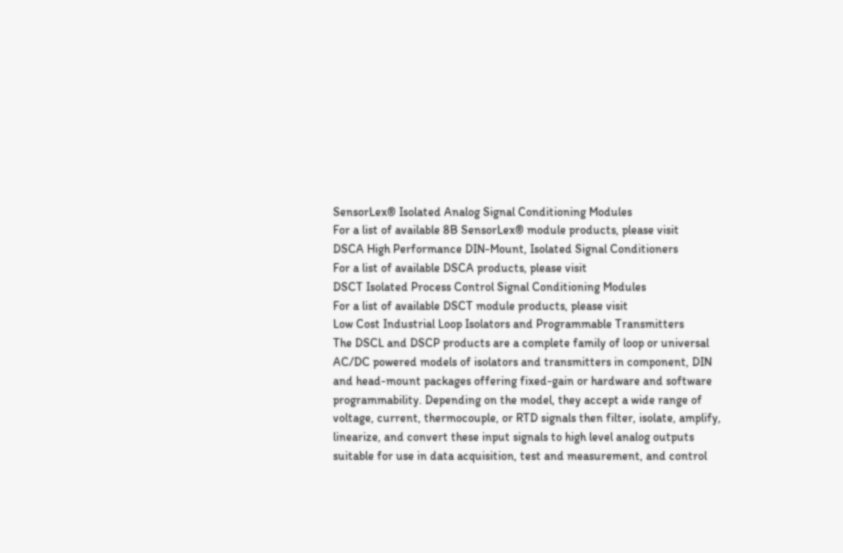SensorLex® Isolated Analog Signal Conditioning Modules
For a list of available 8B SensorLex® module products, please visit
DSCA High Performance DIN-Mount, Isolated Signal Conditioners
For a list of available DSCA products, please visit
DSCT Isolated Process Control Signal Conditioning Modules
For a list of available DSCT module products, please visit
Low Cost Industrial Loop Isolators and Programmable Transmitters
The DSCL and DSCP products are a complete family of loop or universal AC/DC powered models of isolators and transmitters in component, DIN and head-mount packages offering fixed-gain or hardware and software programmability. Depending on the model, they accept a wide range of voltage, current, thermocouple, or RTD signals then filter, isolate, amplify, linearize, and convert these input signals to high level analog outputs suitable for use in data acquisition, test and measurement, and control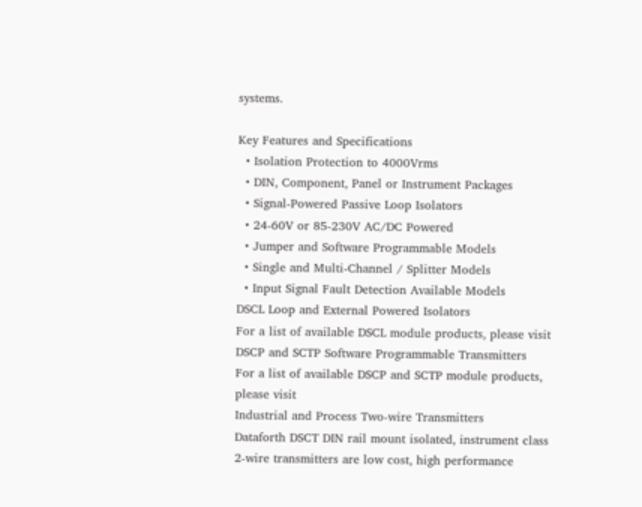systems.

Key Features and Specifications
  • Isolation Protection to 4000Vrms
  • DIN, Component, Panel or Instrument Packages
  • Signal-Powered Passive Loop Isolators
  • 24-60V or 85-230V AC/DC Powered
  • Jumper and Software Programmable Models
  • Single and Multi-Channel / Splitter Models
  • Input Signal Fault Detection Available Models
DSCL Loop and External Powered Isolators
For a list of available DSCL module products, please visit
DSCP and SCTP Software Programmable Transmitters
For a list of available DSCP and SCTP module products, please visit
Industrial and Process Two-wire Transmitters
Dataforth DSCT DIN rail mount isolated, instrument class 2-wire transmitters are low cost, high performance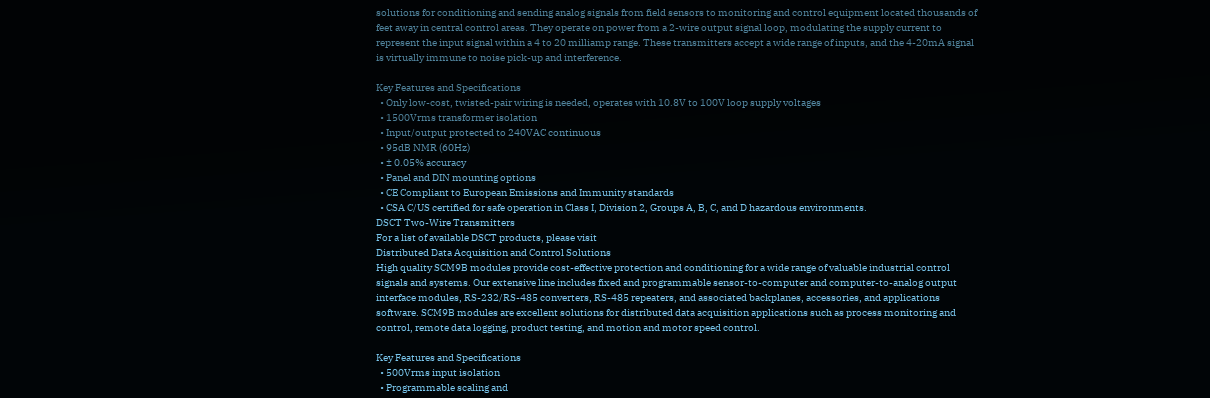solutions for conditioning and sending analog signals from field sensors to monitoring and control equipment located thousands of feet away in central control areas. They operate on power from a 2-wire output signal loop, modulating the supply current to represent the input signal within a 4 to 20 milliamp range. These transmitters accept a wide range of inputs, and the 4-20mA signal is virtually immune to noise pick-up and interference.

Key Features and Specifications
  • Only low-cost, twisted-pair wiring is needed, operates with 10.8V to 100V loop supply voltages
  • 1500Vrms transformer isolation
  • Input/output protected to 240VAC continuous
  • 95dB NMR (60Hz)
  • ± 0.05% accuracy
  • Panel and DIN mounting options
  • CE Compliant to European Emissions and Immunity standards
  • CSA C/US certified for safe operation in Class I, Division 2, Groups A, B, C, and D hazardous environments.
DSCT Two-Wire Transmitters
For a list of available DSCT products, please visit
Distributed Data Acquisition and Control Solutions
High quality SCM9B modules provide cost-effective protection and conditioning for a wide range of valuable industrial control signals and systems. Our extensive line includes fixed and programmable sensor-to-computer and computer-to-analog output interface modules, RS-232/RS-485 converters, RS-485 repeaters, and associated backplanes, accessories, and applications software. SCM9B modules are excellent solutions for distributed data acquisition applications such as process monitoring and control, remote data logging, product testing, and motion and motor speed control.

Key Features and Specifications
  • 500Vrms input isolation
  • Programmable scaling and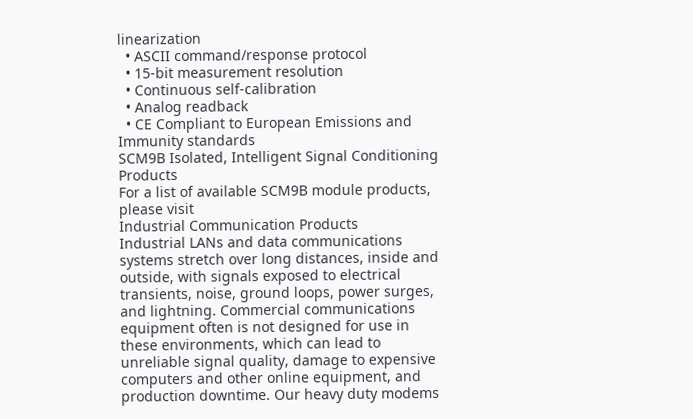linearization
  • ASCII command/response protocol
  • 15-bit measurement resolution
  • Continuous self-calibration
  • Analog readback
  • CE Compliant to European Emissions and Immunity standards
SCM9B Isolated, Intelligent Signal Conditioning Products
For a list of available SCM9B module products, please visit
Industrial Communication Products
Industrial LANs and data communications systems stretch over long distances, inside and outside, with signals exposed to electrical transients, noise, ground loops, power surges, and lightning. Commercial communications equipment often is not designed for use in these environments, which can lead to unreliable signal quality, damage to expensive computers and other online equipment, and production downtime. Our heavy duty modems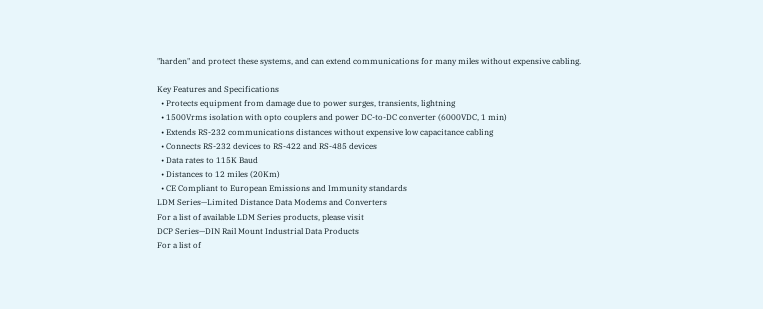"harden" and protect these systems, and can extend communications for many miles without expensive cabling.

Key Features and Specifications
  • Protects equipment from damage due to power surges, transients, lightning
  • 1500Vrms isolation with opto couplers and power DC-to-DC converter (6000VDC, 1 min)
  • Extends RS-232 communications distances without expensive low capacitance cabling
  • Connects RS-232 devices to RS-422 and RS-485 devices
  • Data rates to 115K Baud
  • Distances to 12 miles (20Km)
  • CE Compliant to European Emissions and Immunity standards
LDM Series—Limited Distance Data Modems and Converters
For a list of available LDM Series products, please visit
DCP Series—DIN Rail Mount Industrial Data Products
For a list of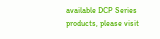available DCP Series products, please visit